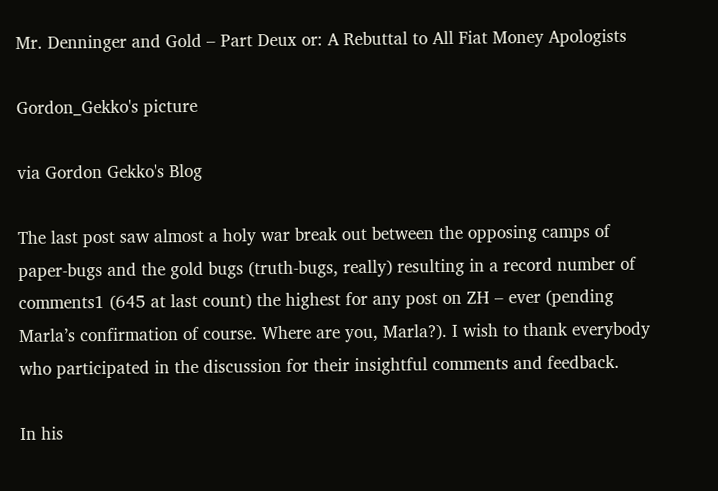Mr. Denninger and Gold – Part Deux or: A Rebuttal to All Fiat Money Apologists

Gordon_Gekko's picture

via Gordon Gekko's Blog

The last post saw almost a holy war break out between the opposing camps of paper-bugs and the gold bugs (truth-bugs, really) resulting in a record number of comments1 (645 at last count) the highest for any post on ZH – ever (pending Marla’s confirmation of course. Where are you, Marla?). I wish to thank everybody who participated in the discussion for their insightful comments and feedback.

In his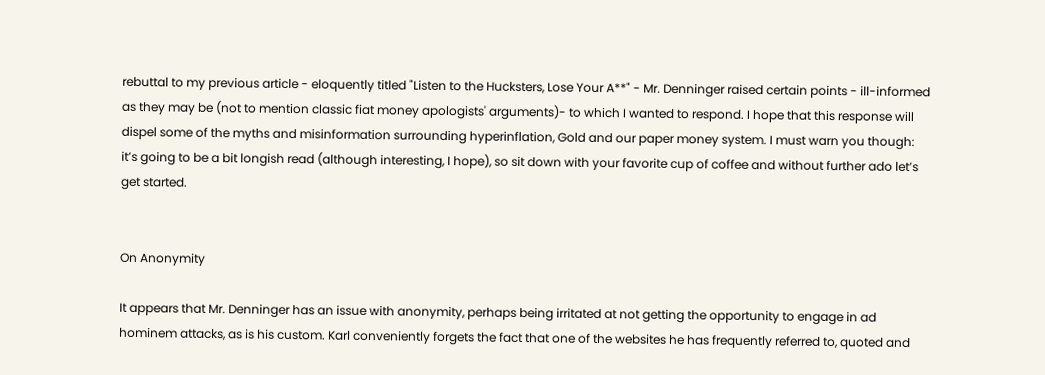rebuttal to my previous article - eloquently titled "Listen to the Hucksters, Lose Your A**" - Mr. Denninger raised certain points - ill-informed as they may be (not to mention classic fiat money apologists' arguments)- to which I wanted to respond. I hope that this response will dispel some of the myths and misinformation surrounding hyperinflation, Gold and our paper money system. I must warn you though: it’s going to be a bit longish read (although interesting, I hope), so sit down with your favorite cup of coffee and without further ado let’s get started.


On Anonymity

It appears that Mr. Denninger has an issue with anonymity, perhaps being irritated at not getting the opportunity to engage in ad hominem attacks, as is his custom. Karl conveniently forgets the fact that one of the websites he has frequently referred to, quoted and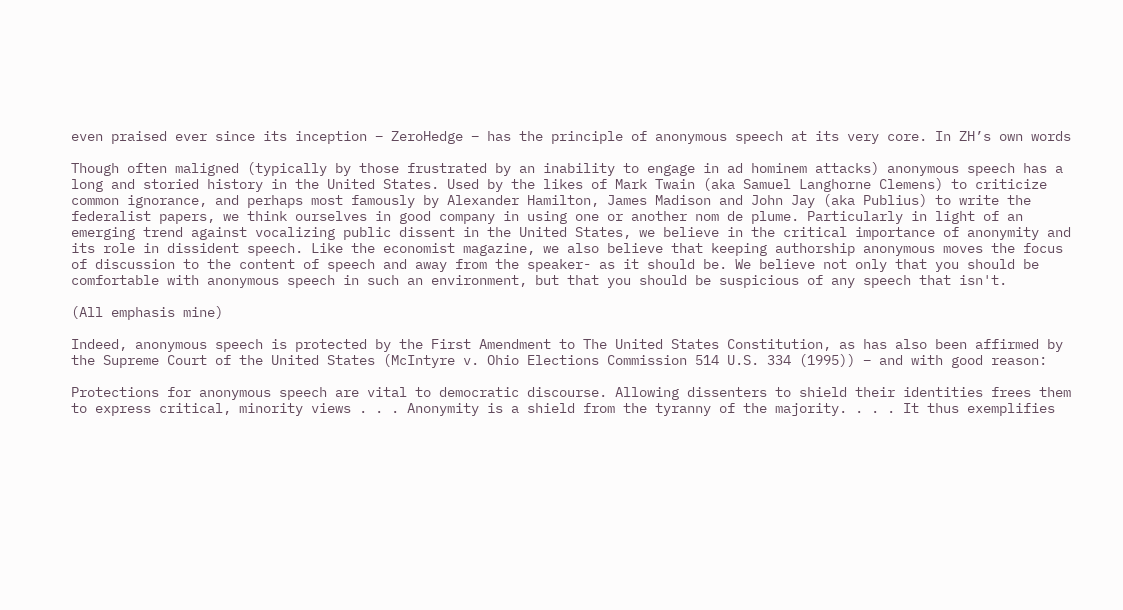even praised ever since its inception – ZeroHedge – has the principle of anonymous speech at its very core. In ZH’s own words

Though often maligned (typically by those frustrated by an inability to engage in ad hominem attacks) anonymous speech has a long and storied history in the United States. Used by the likes of Mark Twain (aka Samuel Langhorne Clemens) to criticize common ignorance, and perhaps most famously by Alexander Hamilton, James Madison and John Jay (aka Publius) to write the federalist papers, we think ourselves in good company in using one or another nom de plume. Particularly in light of an emerging trend against vocalizing public dissent in the United States, we believe in the critical importance of anonymity and its role in dissident speech. Like the economist magazine, we also believe that keeping authorship anonymous moves the focus of discussion to the content of speech and away from the speaker- as it should be. We believe not only that you should be comfortable with anonymous speech in such an environment, but that you should be suspicious of any speech that isn't.

(All emphasis mine)

Indeed, anonymous speech is protected by the First Amendment to The United States Constitution, as has also been affirmed by the Supreme Court of the United States (McIntyre v. Ohio Elections Commission 514 U.S. 334 (1995)) – and with good reason:

Protections for anonymous speech are vital to democratic discourse. Allowing dissenters to shield their identities frees them to express critical, minority views . . . Anonymity is a shield from the tyranny of the majority. . . . It thus exemplifies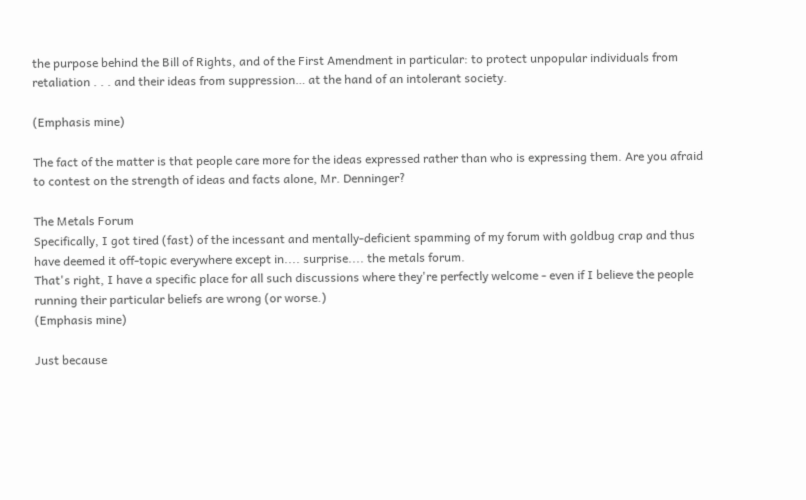the purpose behind the Bill of Rights, and of the First Amendment in particular: to protect unpopular individuals from retaliation . . . and their ideas from suppression… at the hand of an intolerant society.

(Emphasis mine)

The fact of the matter is that people care more for the ideas expressed rather than who is expressing them. Are you afraid to contest on the strength of ideas and facts alone, Mr. Denninger?

The Metals Forum
Specifically, I got tired (fast) of the incessant and mentally-deficient spamming of my forum with goldbug crap and thus have deemed it off-topic everywhere except in.... surprise.... the metals forum.
That's right, I have a specific place for all such discussions where they're perfectly welcome - even if I believe the people running their particular beliefs are wrong (or worse.)
(Emphasis mine)

Just because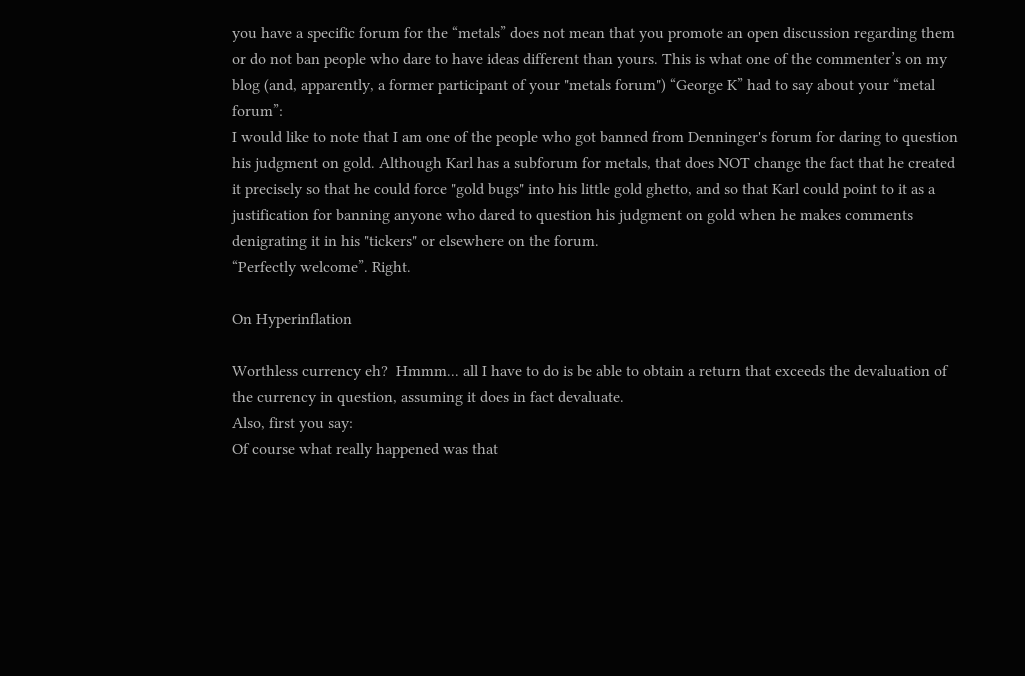you have a specific forum for the “metals” does not mean that you promote an open discussion regarding them or do not ban people who dare to have ideas different than yours. This is what one of the commenter’s on my blog (and, apparently, a former participant of your "metals forum") “George K” had to say about your “metal forum”:
I would like to note that I am one of the people who got banned from Denninger's forum for daring to question his judgment on gold. Although Karl has a subforum for metals, that does NOT change the fact that he created it precisely so that he could force "gold bugs" into his little gold ghetto, and so that Karl could point to it as a justification for banning anyone who dared to question his judgment on gold when he makes comments denigrating it in his "tickers" or elsewhere on the forum.
“Perfectly welcome”. Right.

On Hyperinflation

Worthless currency eh?  Hmmm... all I have to do is be able to obtain a return that exceeds the devaluation of the currency in question, assuming it does in fact devaluate.
Also, first you say:
Of course what really happened was that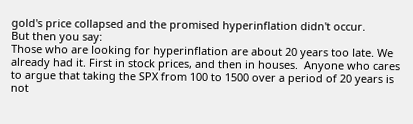gold's price collapsed and the promised hyperinflation didn't occur.
But then you say:
Those who are looking for hyperinflation are about 20 years too late. We already had it. First in stock prices, and then in houses.  Anyone who cares to argue that taking the SPX from 100 to 1500 over a period of 20 years is not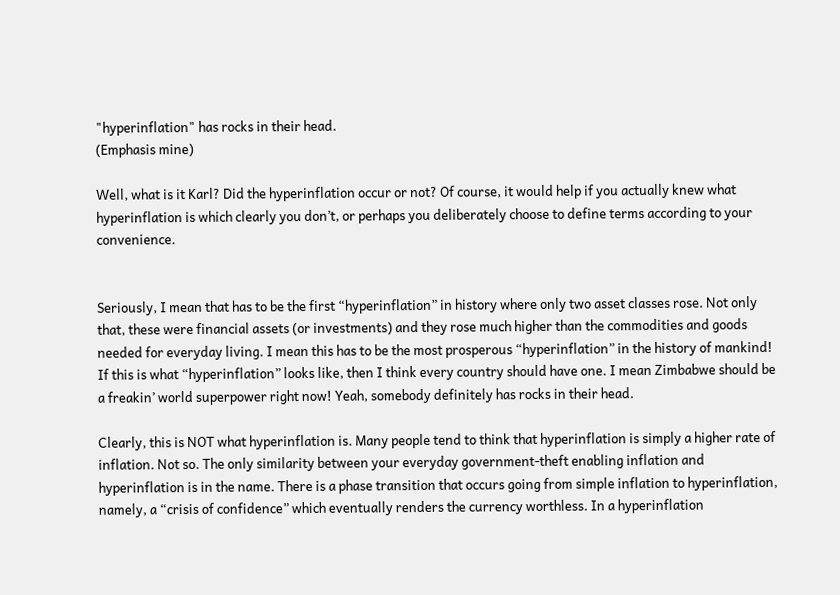"hyperinflation" has rocks in their head.
(Emphasis mine)

Well, what is it Karl? Did the hyperinflation occur or not? Of course, it would help if you actually knew what hyperinflation is which clearly you don’t, or perhaps you deliberately choose to define terms according to your convenience.


Seriously, I mean that has to be the first “hyperinflation” in history where only two asset classes rose. Not only that, these were financial assets (or investments) and they rose much higher than the commodities and goods needed for everyday living. I mean this has to be the most prosperous “hyperinflation” in the history of mankind! If this is what “hyperinflation” looks like, then I think every country should have one. I mean Zimbabwe should be a freakin’ world superpower right now! Yeah, somebody definitely has rocks in their head.

Clearly, this is NOT what hyperinflation is. Many people tend to think that hyperinflation is simply a higher rate of inflation. Not so. The only similarity between your everyday government-theft enabling inflation and hyperinflation is in the name. There is a phase transition that occurs going from simple inflation to hyperinflation, namely, a “crisis of confidence” which eventually renders the currency worthless. In a hyperinflation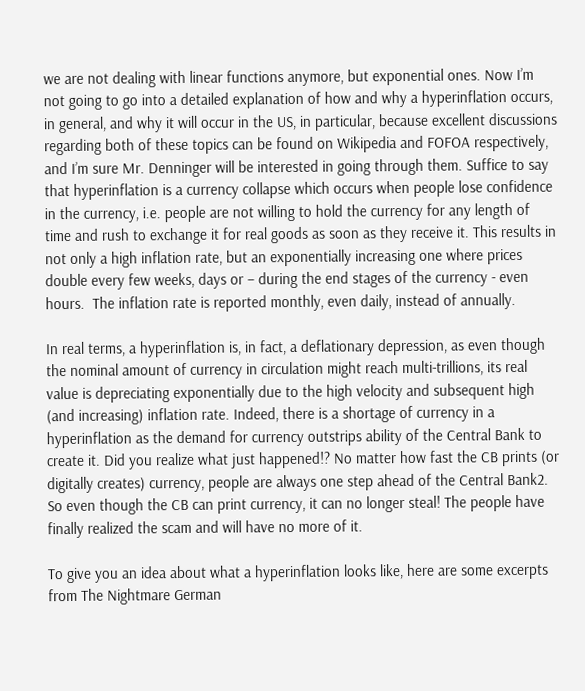we are not dealing with linear functions anymore, but exponential ones. Now I’m not going to go into a detailed explanation of how and why a hyperinflation occurs, in general, and why it will occur in the US, in particular, because excellent discussions regarding both of these topics can be found on Wikipedia and FOFOA respectively, and I’m sure Mr. Denninger will be interested in going through them. Suffice to say that hyperinflation is a currency collapse which occurs when people lose confidence in the currency, i.e. people are not willing to hold the currency for any length of time and rush to exchange it for real goods as soon as they receive it. This results in not only a high inflation rate, but an exponentially increasing one where prices double every few weeks, days or – during the end stages of the currency - even hours.  The inflation rate is reported monthly, even daily, instead of annually.

In real terms, a hyperinflation is, in fact, a deflationary depression, as even though the nominal amount of currency in circulation might reach multi-trillions, its real value is depreciating exponentially due to the high velocity and subsequent high (and increasing) inflation rate. Indeed, there is a shortage of currency in a hyperinflation as the demand for currency outstrips ability of the Central Bank to create it. Did you realize what just happened!? No matter how fast the CB prints (or digitally creates) currency, people are always one step ahead of the Central Bank2. So even though the CB can print currency, it can no longer steal! The people have finally realized the scam and will have no more of it.

To give you an idea about what a hyperinflation looks like, here are some excerpts from The Nightmare German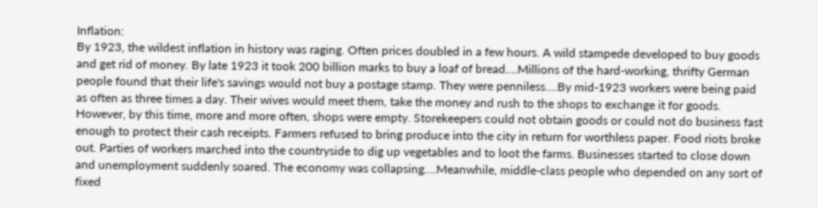Inflation:
By 1923, the wildest inflation in history was raging. Often prices doubled in a few hours. A wild stampede developed to buy goods and get rid of money. By late 1923 it took 200 billion marks to buy a loaf of bread….Millions of the hard-working, thrifty German people found that their life's savings would not buy a postage stamp. They were penniless….By mid-1923 workers were being paid as often as three times a day. Their wives would meet them, take the money and rush to the shops to exchange it for goods. However, by this time, more and more often, shops were empty. Storekeepers could not obtain goods or could not do business fast enough to protect their cash receipts. Farmers refused to bring produce into the city in return for worthless paper. Food riots broke out. Parties of workers marched into the countryside to dig up vegetables and to loot the farms. Businesses started to close down and unemployment suddenly soared. The economy was collapsing….Meanwhile, middle-class people who depended on any sort of fixed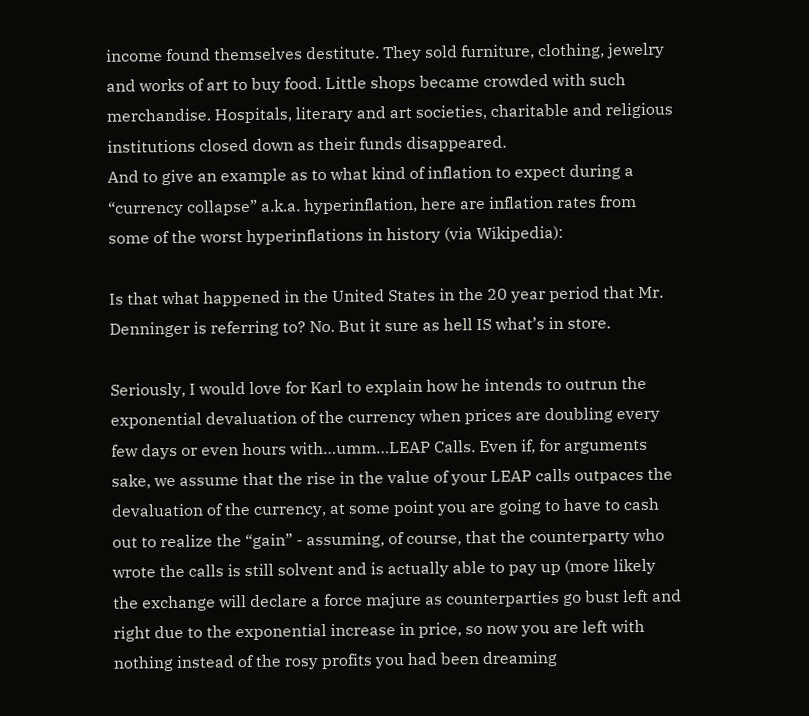income found themselves destitute. They sold furniture, clothing, jewelry and works of art to buy food. Little shops became crowded with such merchandise. Hospitals, literary and art societies, charitable and religious institutions closed down as their funds disappeared.
And to give an example as to what kind of inflation to expect during a “currency collapse” a.k.a. hyperinflation, here are inflation rates from some of the worst hyperinflations in history (via Wikipedia):

Is that what happened in the United States in the 20 year period that Mr. Denninger is referring to? No. But it sure as hell IS what’s in store.

Seriously, I would love for Karl to explain how he intends to outrun the exponential devaluation of the currency when prices are doubling every few days or even hours with…umm…LEAP Calls. Even if, for arguments sake, we assume that the rise in the value of your LEAP calls outpaces the devaluation of the currency, at some point you are going to have to cash out to realize the “gain” - assuming, of course, that the counterparty who wrote the calls is still solvent and is actually able to pay up (more likely the exchange will declare a force majure as counterparties go bust left and right due to the exponential increase in price, so now you are left with nothing instead of the rosy profits you had been dreaming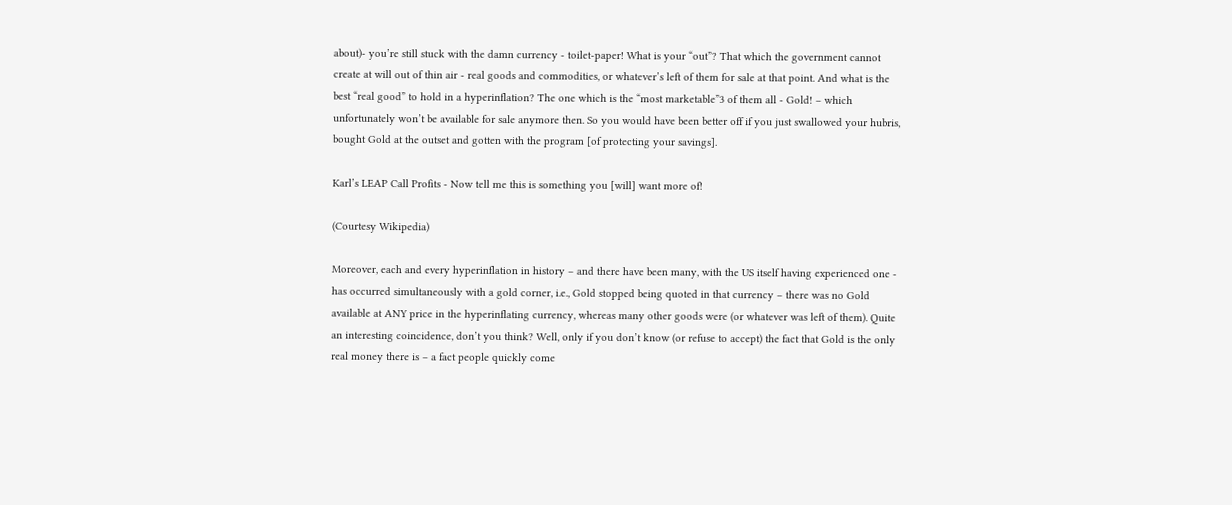about)- you’re still stuck with the damn currency - toilet-paper! What is your “out”? That which the government cannot create at will out of thin air - real goods and commodities, or whatever’s left of them for sale at that point. And what is the best “real good” to hold in a hyperinflation? The one which is the “most marketable”3 of them all - Gold! – which unfortunately won’t be available for sale anymore then. So you would have been better off if you just swallowed your hubris, bought Gold at the outset and gotten with the program [of protecting your savings].

Karl’s LEAP Call Profits - Now tell me this is something you [will] want more of!

(Courtesy Wikipedia)

Moreover, each and every hyperinflation in history – and there have been many, with the US itself having experienced one - has occurred simultaneously with a gold corner, i.e., Gold stopped being quoted in that currency – there was no Gold available at ANY price in the hyperinflating currency, whereas many other goods were (or whatever was left of them). Quite an interesting coincidence, don’t you think? Well, only if you don’t know (or refuse to accept) the fact that Gold is the only real money there is – a fact people quickly come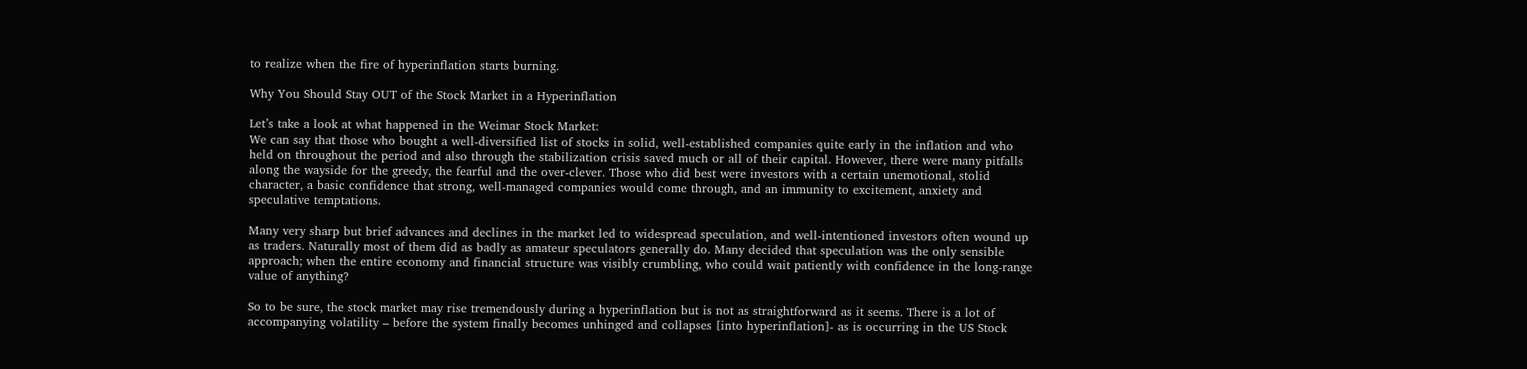to realize when the fire of hyperinflation starts burning.

Why You Should Stay OUT of the Stock Market in a Hyperinflation

Let’s take a look at what happened in the Weimar Stock Market:
We can say that those who bought a well-diversified list of stocks in solid, well-established companies quite early in the inflation and who held on throughout the period and also through the stabilization crisis saved much or all of their capital. However, there were many pitfalls along the wayside for the greedy, the fearful and the over-clever. Those who did best were investors with a certain unemotional, stolid character, a basic confidence that strong, well-managed companies would come through, and an immunity to excitement, anxiety and speculative temptations.

Many very sharp but brief advances and declines in the market led to widespread speculation, and well-intentioned investors often wound up as traders. Naturally most of them did as badly as amateur speculators generally do. Many decided that speculation was the only sensible approach; when the entire economy and financial structure was visibly crumbling, who could wait patiently with confidence in the long-range value of anything?

So to be sure, the stock market may rise tremendously during a hyperinflation but is not as straightforward as it seems. There is a lot of accompanying volatility – before the system finally becomes unhinged and collapses [into hyperinflation]- as is occurring in the US Stock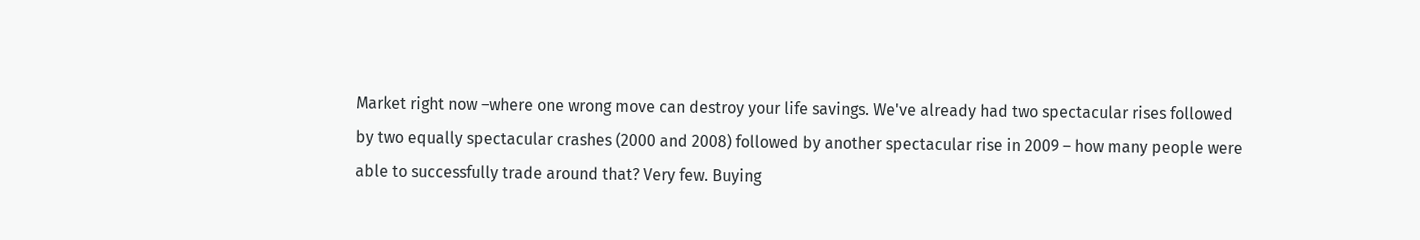Market right now –where one wrong move can destroy your life savings. We've already had two spectacular rises followed by two equally spectacular crashes (2000 and 2008) followed by another spectacular rise in 2009 – how many people were able to successfully trade around that? Very few. Buying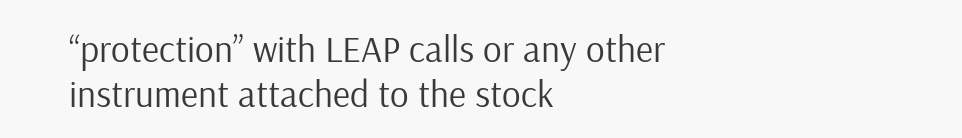“protection” with LEAP calls or any other instrument attached to the stock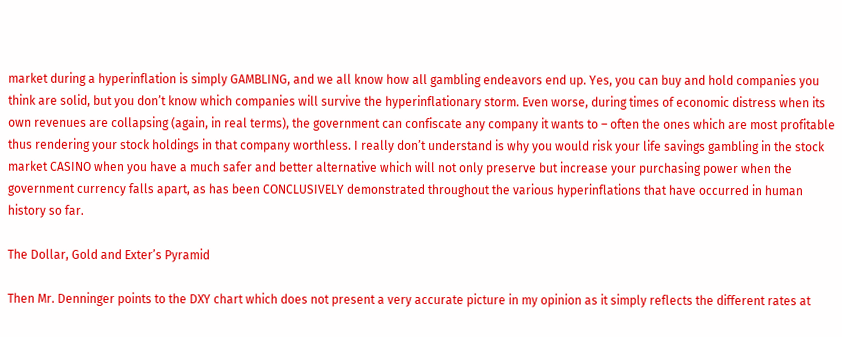market during a hyperinflation is simply GAMBLING, and we all know how all gambling endeavors end up. Yes, you can buy and hold companies you think are solid, but you don’t know which companies will survive the hyperinflationary storm. Even worse, during times of economic distress when its own revenues are collapsing (again, in real terms), the government can confiscate any company it wants to – often the ones which are most profitable thus rendering your stock holdings in that company worthless. I really don’t understand is why you would risk your life savings gambling in the stock market CASINO when you have a much safer and better alternative which will not only preserve but increase your purchasing power when the government currency falls apart, as has been CONCLUSIVELY demonstrated throughout the various hyperinflations that have occurred in human history so far.

The Dollar, Gold and Exter’s Pyramid

Then Mr. Denninger points to the DXY chart which does not present a very accurate picture in my opinion as it simply reflects the different rates at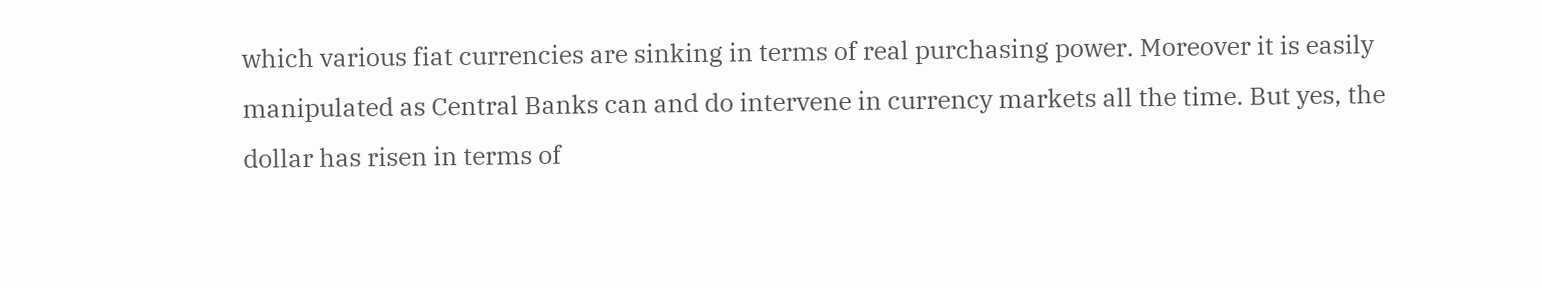which various fiat currencies are sinking in terms of real purchasing power. Moreover it is easily manipulated as Central Banks can and do intervene in currency markets all the time. But yes, the dollar has risen in terms of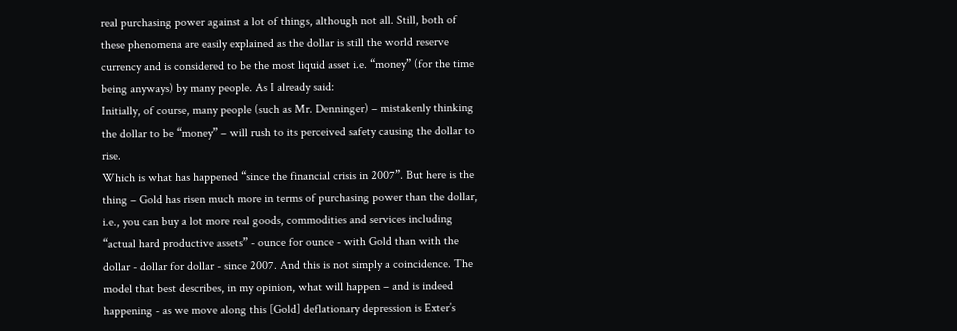real purchasing power against a lot of things, although not all. Still, both of these phenomena are easily explained as the dollar is still the world reserve currency and is considered to be the most liquid asset i.e. “money” (for the time being anyways) by many people. As I already said:
Initially, of course, many people (such as Mr. Denninger) – mistakenly thinking the dollar to be “money” – will rush to its perceived safety causing the dollar to rise.
Which is what has happened “since the financial crisis in 2007”. But here is the thing – Gold has risen much more in terms of purchasing power than the dollar, i.e., you can buy a lot more real goods, commodities and services including “actual hard productive assets” - ounce for ounce - with Gold than with the dollar - dollar for dollar - since 2007. And this is not simply a coincidence. The model that best describes, in my opinion, what will happen – and is indeed happening - as we move along this [Gold] deflationary depression is Exter’s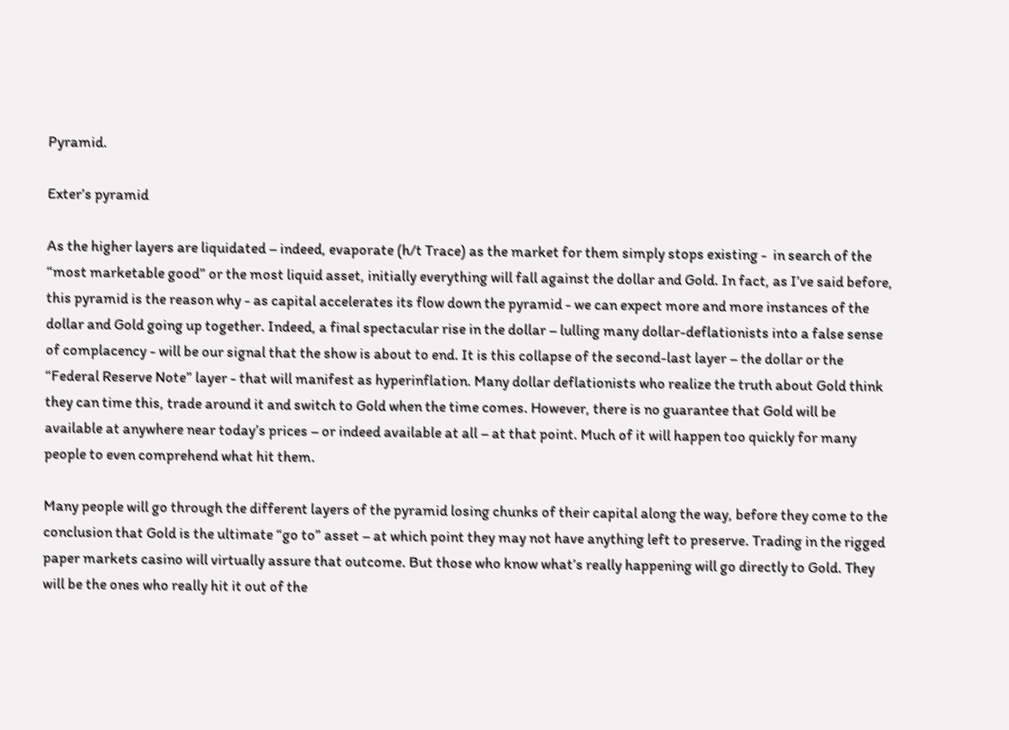Pyramid.

Exter’s pyramid

As the higher layers are liquidated – indeed, evaporate (h/t Trace) as the market for them simply stops existing -  in search of the “most marketable good” or the most liquid asset, initially everything will fall against the dollar and Gold. In fact, as I’ve said before, this pyramid is the reason why - as capital accelerates its flow down the pyramid - we can expect more and more instances of the dollar and Gold going up together. Indeed, a final spectacular rise in the dollar – lulling many dollar-deflationists into a false sense of complacency - will be our signal that the show is about to end. It is this collapse of the second-last layer – the dollar or the “Federal Reserve Note” layer - that will manifest as hyperinflation. Many dollar deflationists who realize the truth about Gold think they can time this, trade around it and switch to Gold when the time comes. However, there is no guarantee that Gold will be available at anywhere near today’s prices – or indeed available at all – at that point. Much of it will happen too quickly for many people to even comprehend what hit them.

Many people will go through the different layers of the pyramid losing chunks of their capital along the way, before they come to the conclusion that Gold is the ultimate “go to” asset – at which point they may not have anything left to preserve. Trading in the rigged paper markets casino will virtually assure that outcome. But those who know what’s really happening will go directly to Gold. They will be the ones who really hit it out of the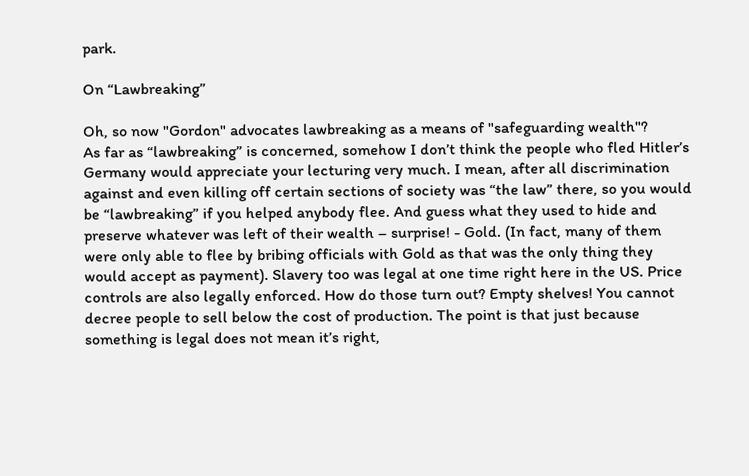park.

On “Lawbreaking”

Oh, so now "Gordon" advocates lawbreaking as a means of "safeguarding wealth"?
As far as “lawbreaking” is concerned, somehow I don’t think the people who fled Hitler’s Germany would appreciate your lecturing very much. I mean, after all discrimination against and even killing off certain sections of society was “the law” there, so you would be “lawbreaking” if you helped anybody flee. And guess what they used to hide and preserve whatever was left of their wealth – surprise! - Gold. (In fact, many of them were only able to flee by bribing officials with Gold as that was the only thing they would accept as payment). Slavery too was legal at one time right here in the US. Price controls are also legally enforced. How do those turn out? Empty shelves! You cannot decree people to sell below the cost of production. The point is that just because something is legal does not mean it’s right,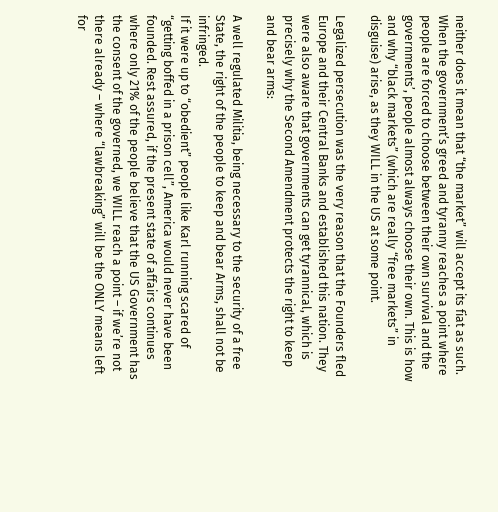neither does it mean that “the market” will accept its fiat as such. When the government’s greed and tyranny reaches a point where people are forced to choose between their own survival and the governments’, people almost always choose their own. This is how and why “black markets” (which are really “free markets” in disguise) arise, as they WILL in the US at some point.

Legalized persecution was the very reason that the Founders fled Europe and their Central Banks and established this nation. They were also aware that governments can get tyrannical, which is precisely why the Second Amendment protects the right to keep and bear arms:

A well regulated Militia, being necessary to the security of a free State, the right of the people to keep and bear Arms, shall not be infringed.
If it were up to “obedient” people like Karl running scared of “getting boffed in a prison cell”, America would never have been founded. Rest assured, if the present state of affairs continues where only 21% of the people believe that the US Government has the consent of the governed, we WILL reach a point – if we’re not there already – where “lawbreaking” will be the ONLY means left for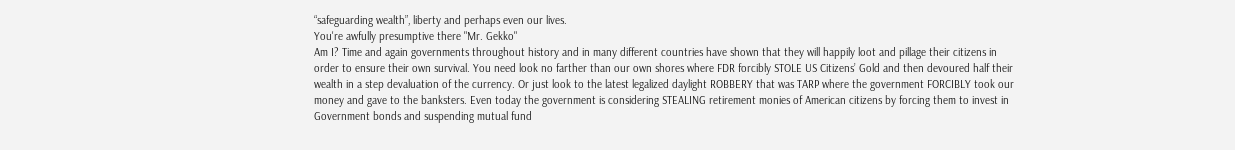“safeguarding wealth”, liberty and perhaps even our lives.
You're awfully presumptive there "Mr. Gekko"
Am I? Time and again governments throughout history and in many different countries have shown that they will happily loot and pillage their citizens in order to ensure their own survival. You need look no farther than our own shores where FDR forcibly STOLE US Citizens’ Gold and then devoured half their wealth in a step devaluation of the currency. Or just look to the latest legalized daylight ROBBERY that was TARP where the government FORCIBLY took our money and gave to the banksters. Even today the government is considering STEALING retirement monies of American citizens by forcing them to invest in Government bonds and suspending mutual fund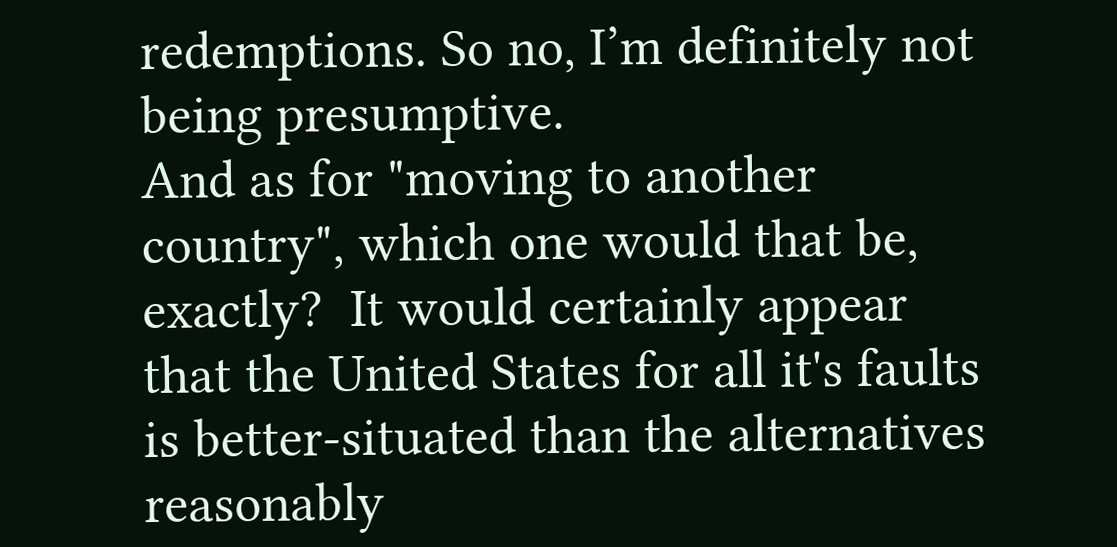redemptions. So no, I’m definitely not being presumptive.
And as for "moving to another country", which one would that be, exactly?  It would certainly appear that the United States for all it's faults is better-situated than the alternatives reasonably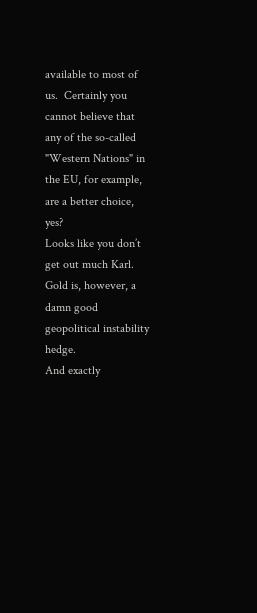available to most of us.  Certainly you cannot believe that any of the so-called "Western Nations" in the EU, for example, are a better choice, yes?
Looks like you don’t get out much Karl.
Gold is, however, a damn good geopolitical instability hedge.
And exactly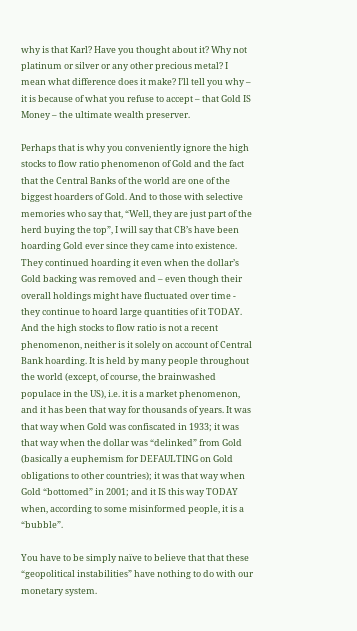why is that Karl? Have you thought about it? Why not platinum or silver or any other precious metal? I mean what difference does it make? I’ll tell you why – it is because of what you refuse to accept – that Gold IS Money – the ultimate wealth preserver.

Perhaps that is why you conveniently ignore the high stocks to flow ratio phenomenon of Gold and the fact that the Central Banks of the world are one of the biggest hoarders of Gold. And to those with selective memories who say that, “Well, they are just part of the herd buying the top”, I will say that CB’s have been hoarding Gold ever since they came into existence. They continued hoarding it even when the dollar’s Gold backing was removed and – even though their overall holdings might have fluctuated over time - they continue to hoard large quantities of it TODAY. And the high stocks to flow ratio is not a recent phenomenon, neither is it solely on account of Central Bank hoarding. It is held by many people throughout the world (except, of course, the brainwashed populace in the US), i.e. it is a market phenomenon, and it has been that way for thousands of years. It was that way when Gold was confiscated in 1933; it was that way when the dollar was “delinked” from Gold (basically a euphemism for DEFAULTING on Gold obligations to other countries); it was that way when Gold “bottomed” in 2001; and it IS this way TODAY when, according to some misinformed people, it is a “bubble”.

You have to be simply naïve to believe that that these “geopolitical instabilities” have nothing to do with our monetary system.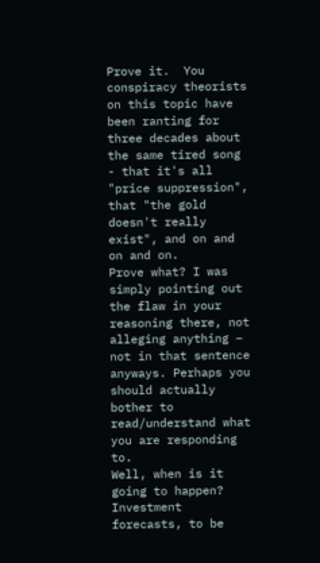Prove it.  You conspiracy theorists on this topic have been ranting for three decades about the same tired song - that it's all "price suppression", that "the gold doesn't really exist", and on and on and on.
Prove what? I was simply pointing out the flaw in your reasoning there, not alleging anything – not in that sentence anyways. Perhaps you should actually bother to read/understand what you are responding to.
Well, when is it going to happen?  Investment forecasts, to be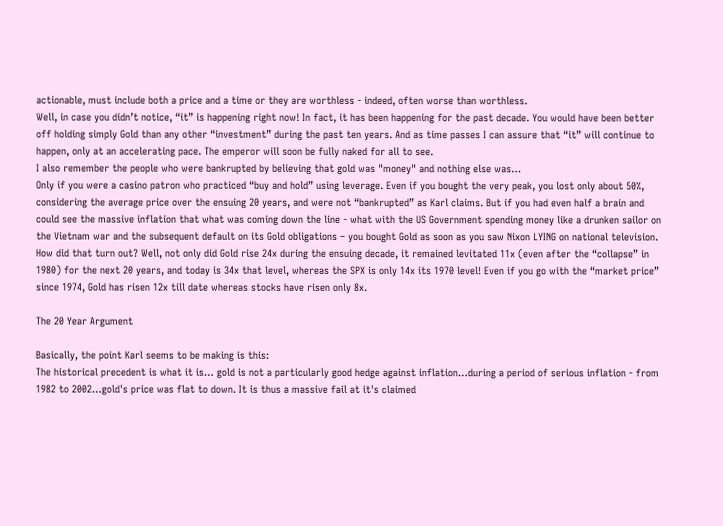actionable, must include both a price and a time or they are worthless - indeed, often worse than worthless.
Well, in case you didn’t notice, “it” is happening right now! In fact, it has been happening for the past decade. You would have been better off holding simply Gold than any other “investment” during the past ten years. And as time passes I can assure that “it” will continue to happen, only at an accelerating pace. The emperor will soon be fully naked for all to see.
I also remember the people who were bankrupted by believing that gold was "money" and nothing else was…
Only if you were a casino patron who practiced “buy and hold” using leverage. Even if you bought the very peak, you lost only about 50%, considering the average price over the ensuing 20 years, and were not “bankrupted” as Karl claims. But if you had even half a brain and could see the massive inflation that what was coming down the line - what with the US Government spending money like a drunken sailor on the Vietnam war and the subsequent default on its Gold obligations – you bought Gold as soon as you saw Nixon LYING on national television. How did that turn out? Well, not only did Gold rise 24x during the ensuing decade, it remained levitated 11x (even after the “collapse” in 1980) for the next 20 years, and today is 34x that level, whereas the SPX is only 14x its 1970 level! Even if you go with the “market price” since 1974, Gold has risen 12x till date whereas stocks have risen only 8x.

The 20 Year Argument

Basically, the point Karl seems to be making is this:
The historical precedent is what it is… gold is not a particularly good hedge against inflation…during a period of serious inflation - from 1982 to 2002…gold's price was flat to down. It is thus a massive fail at it's claimed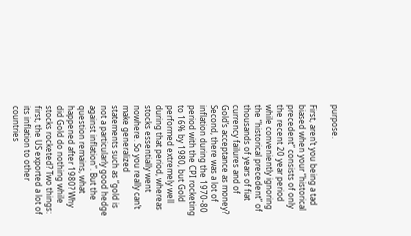purpose.

First, aren’t you being a tad biased when your “historical precedent” consists of only the recent 20 year period while conveniently ignoring the “historical precedent” of thousands of years of fiat currency failures and of Gold’s acceptance as money? Second, there was a lot of inflation during the 1970-80 period with the CPI rocketing to 16% by 1980, but Gold performed extremely well during that period, whereas stocks essentially went nowhere. So you really can’t make generalized statements such as “gold is not a particularly good hedge against inflation”. But the question remains, what happened after 1980? Why did Gold do nothing while stocks rocketed? Two things: first, the US exported a lot of its inflation to other countries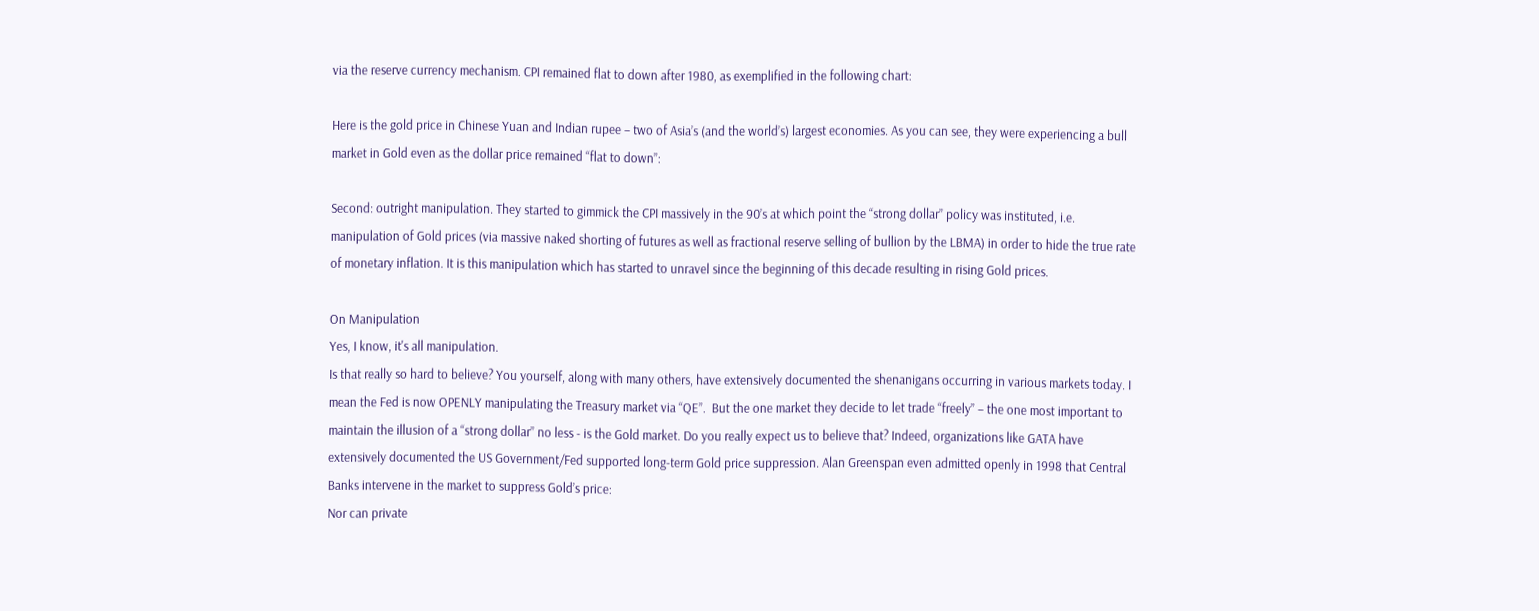via the reserve currency mechanism. CPI remained flat to down after 1980, as exemplified in the following chart:

Here is the gold price in Chinese Yuan and Indian rupee – two of Asia’s (and the world’s) largest economies. As you can see, they were experiencing a bull market in Gold even as the dollar price remained “flat to down”:

Second: outright manipulation. They started to gimmick the CPI massively in the 90’s at which point the “strong dollar” policy was instituted, i.e. manipulation of Gold prices (via massive naked shorting of futures as well as fractional reserve selling of bullion by the LBMA) in order to hide the true rate of monetary inflation. It is this manipulation which has started to unravel since the beginning of this decade resulting in rising Gold prices.

On Manipulation
Yes, I know, it's all manipulation.
Is that really so hard to believe? You yourself, along with many others, have extensively documented the shenanigans occurring in various markets today. I mean the Fed is now OPENLY manipulating the Treasury market via “QE”.  But the one market they decide to let trade “freely” – the one most important to maintain the illusion of a “strong dollar” no less - is the Gold market. Do you really expect us to believe that? Indeed, organizations like GATA have extensively documented the US Government/Fed supported long-term Gold price suppression. Alan Greenspan even admitted openly in 1998 that Central Banks intervene in the market to suppress Gold’s price:
Nor can private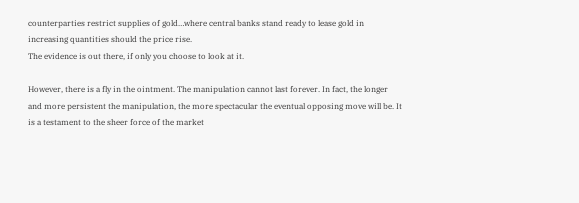counterparties restrict supplies of gold…where central banks stand ready to lease gold in increasing quantities should the price rise.
The evidence is out there, if only you choose to look at it.

However, there is a fly in the ointment. The manipulation cannot last forever. In fact, the longer and more persistent the manipulation, the more spectacular the eventual opposing move will be. It is a testament to the sheer force of the market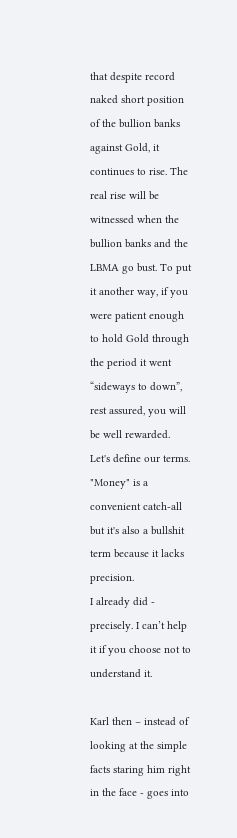that despite record naked short position of the bullion banks against Gold, it continues to rise. The real rise will be witnessed when the bullion banks and the LBMA go bust. To put it another way, if you were patient enough to hold Gold through the period it went “sideways to down”, rest assured, you will be well rewarded.
Let's define our terms.  "Money" is a convenient catch-all but it's also a bullshit term because it lacks precision.
I already did - precisely. I can’t help it if you choose not to understand it.

Karl then – instead of looking at the simple facts staring him right in the face - goes into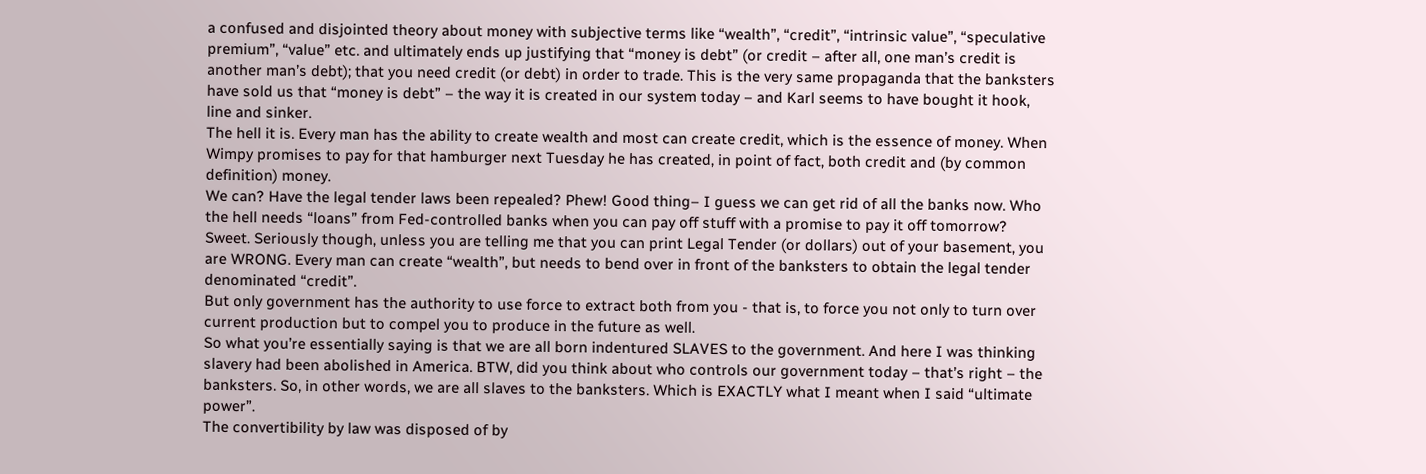a confused and disjointed theory about money with subjective terms like “wealth”, “credit”, “intrinsic value”, “speculative premium”, “value” etc. and ultimately ends up justifying that “money is debt” (or credit – after all, one man’s credit is another man’s debt); that you need credit (or debt) in order to trade. This is the very same propaganda that the banksters have sold us that “money is debt” – the way it is created in our system today – and Karl seems to have bought it hook, line and sinker.
The hell it is. Every man has the ability to create wealth and most can create credit, which is the essence of money. When Wimpy promises to pay for that hamburger next Tuesday he has created, in point of fact, both credit and (by common definition) money.
We can? Have the legal tender laws been repealed? Phew! Good thing– I guess we can get rid of all the banks now. Who the hell needs “loans” from Fed-controlled banks when you can pay off stuff with a promise to pay it off tomorrow? Sweet. Seriously though, unless you are telling me that you can print Legal Tender (or dollars) out of your basement, you are WRONG. Every man can create “wealth”, but needs to bend over in front of the banksters to obtain the legal tender denominated “credit”.
But only government has the authority to use force to extract both from you - that is, to force you not only to turn over current production but to compel you to produce in the future as well.
So what you’re essentially saying is that we are all born indentured SLAVES to the government. And here I was thinking slavery had been abolished in America. BTW, did you think about who controls our government today – that’s right – the banksters. So, in other words, we are all slaves to the banksters. Which is EXACTLY what I meant when I said “ultimate power”.
The convertibility by law was disposed of by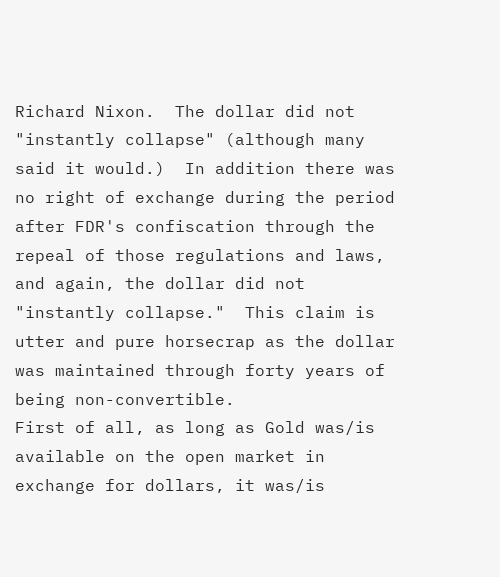Richard Nixon.  The dollar did not "instantly collapse" (although many said it would.)  In addition there was no right of exchange during the period after FDR's confiscation through the repeal of those regulations and laws, and again, the dollar did not "instantly collapse."  This claim is utter and pure horsecrap as the dollar was maintained through forty years of being non-convertible.
First of all, as long as Gold was/is available on the open market in exchange for dollars, it was/is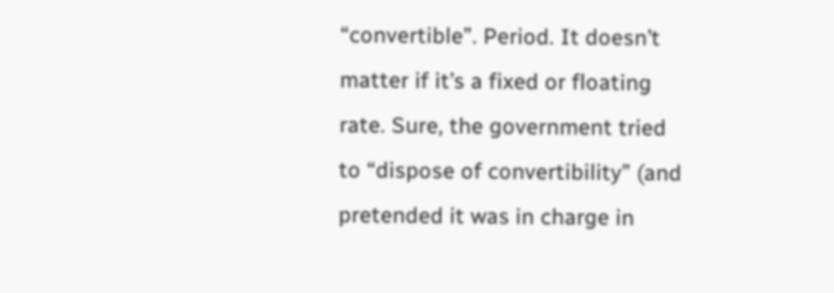“convertible”. Period. It doesn’t matter if it’s a fixed or floating rate. Sure, the government tried to “dispose of convertibility” (and pretended it was in charge in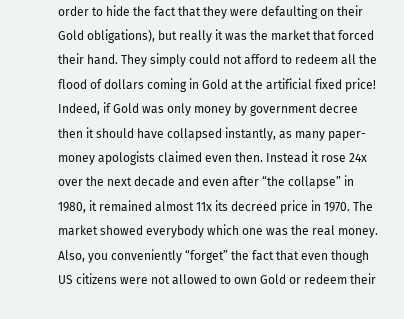order to hide the fact that they were defaulting on their Gold obligations), but really it was the market that forced their hand. They simply could not afford to redeem all the flood of dollars coming in Gold at the artificial fixed price! Indeed, if Gold was only money by government decree then it should have collapsed instantly, as many paper-money apologists claimed even then. Instead it rose 24x over the next decade and even after “the collapse” in 1980, it remained almost 11x its decreed price in 1970. The market showed everybody which one was the real money. Also, you conveniently “forget” the fact that even though US citizens were not allowed to own Gold or redeem their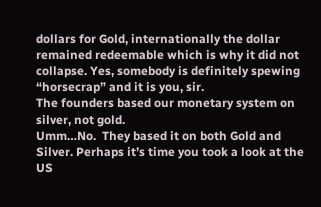dollars for Gold, internationally the dollar remained redeemable which is why it did not collapse. Yes, somebody is definitely spewing “horsecrap” and it is you, sir.
The founders based our monetary system on silver, not gold.
Umm…No.  They based it on both Gold and Silver. Perhaps it’s time you took a look at the US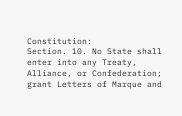Constitution:
Section. 10. No State shall enter into any Treaty, Alliance, or Confederation; grant Letters of Marque and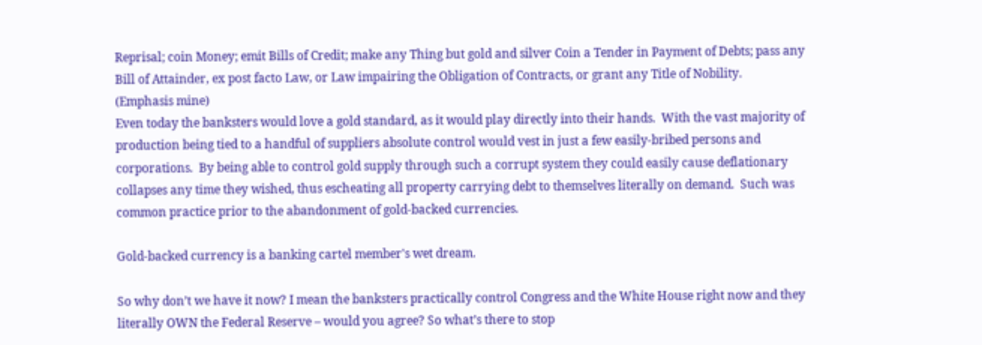Reprisal; coin Money; emit Bills of Credit; make any Thing but gold and silver Coin a Tender in Payment of Debts; pass any Bill of Attainder, ex post facto Law, or Law impairing the Obligation of Contracts, or grant any Title of Nobility.
(Emphasis mine)
Even today the banksters would love a gold standard, as it would play directly into their hands.  With the vast majority of production being tied to a handful of suppliers absolute control would vest in just a few easily-bribed persons and corporations.  By being able to control gold supply through such a corrupt system they could easily cause deflationary collapses any time they wished, thus escheating all property carrying debt to themselves literally on demand.  Such was common practice prior to the abandonment of gold-backed currencies.

Gold-backed currency is a banking cartel member's wet dream.

So why don’t we have it now? I mean the banksters practically control Congress and the White House right now and they literally OWN the Federal Reserve – would you agree? So what’s there to stop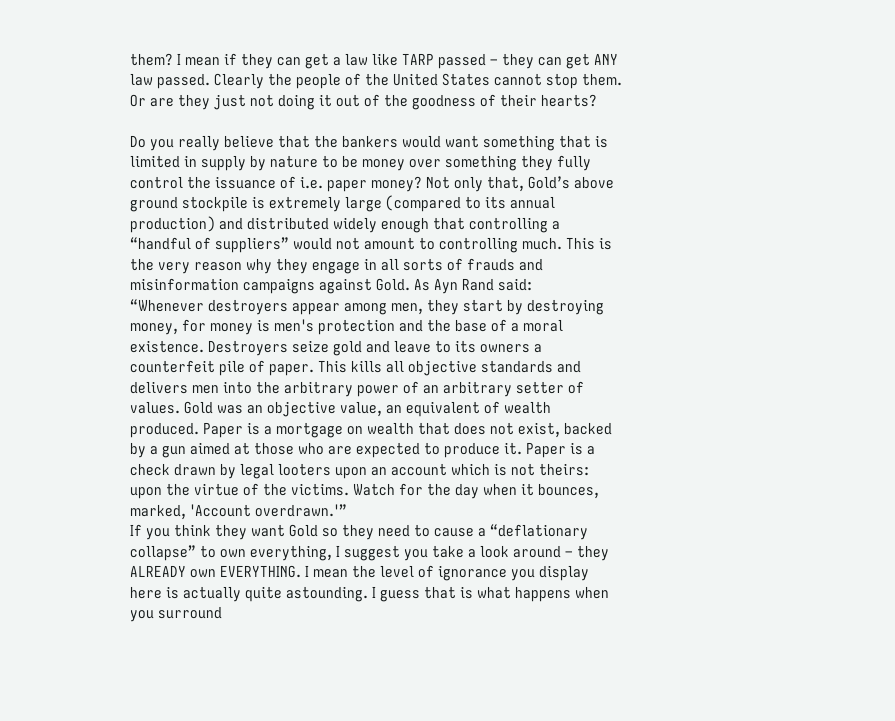them? I mean if they can get a law like TARP passed – they can get ANY law passed. Clearly the people of the United States cannot stop them. Or are they just not doing it out of the goodness of their hearts?

Do you really believe that the bankers would want something that is limited in supply by nature to be money over something they fully control the issuance of i.e. paper money? Not only that, Gold’s above ground stockpile is extremely large (compared to its annual production) and distributed widely enough that controlling a “handful of suppliers” would not amount to controlling much. This is the very reason why they engage in all sorts of frauds and misinformation campaigns against Gold. As Ayn Rand said:
“Whenever destroyers appear among men, they start by destroying money, for money is men's protection and the base of a moral existence. Destroyers seize gold and leave to its owners a counterfeit pile of paper. This kills all objective standards and delivers men into the arbitrary power of an arbitrary setter of values. Gold was an objective value, an equivalent of wealth produced. Paper is a mortgage on wealth that does not exist, backed by a gun aimed at those who are expected to produce it. Paper is a check drawn by legal looters upon an account which is not theirs: upon the virtue of the victims. Watch for the day when it bounces, marked, 'Account overdrawn.'”
If you think they want Gold so they need to cause a “deflationary collapse” to own everything, I suggest you take a look around – they ALREADY own EVERYTHING. I mean the level of ignorance you display here is actually quite astounding. I guess that is what happens when you surround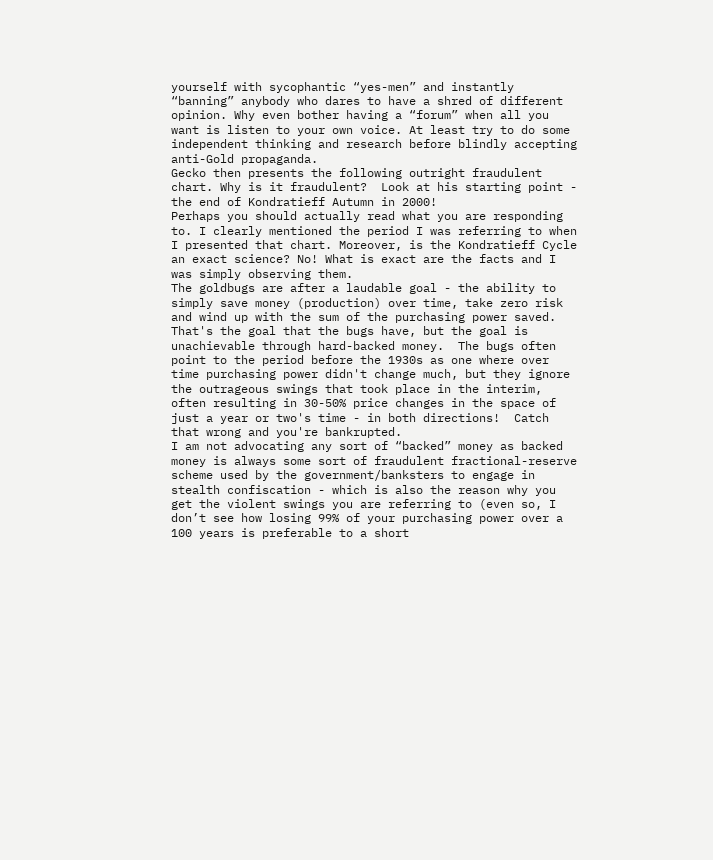yourself with sycophantic “yes-men” and instantly “banning” anybody who dares to have a shred of different opinion. Why even bother having a “forum” when all you want is listen to your own voice. At least try to do some independent thinking and research before blindly accepting anti-Gold propaganda.
Gecko then presents the following outright fraudulent chart. Why is it fraudulent?  Look at his starting point - the end of Kondratieff Autumn in 2000!
Perhaps you should actually read what you are responding to. I clearly mentioned the period I was referring to when I presented that chart. Moreover, is the Kondratieff Cycle an exact science? No! What is exact are the facts and I was simply observing them.
The goldbugs are after a laudable goal - the ability to simply save money (production) over time, take zero risk and wind up with the sum of the purchasing power saved.
That's the goal that the bugs have, but the goal is unachievable through hard-backed money.  The bugs often point to the period before the 1930s as one where over time purchasing power didn't change much, but they ignore the outrageous swings that took place in the interim, often resulting in 30-50% price changes in the space of just a year or two's time - in both directions!  Catch that wrong and you're bankrupted.
I am not advocating any sort of “backed” money as backed money is always some sort of fraudulent fractional-reserve scheme used by the government/banksters to engage in stealth confiscation - which is also the reason why you get the violent swings you are referring to (even so, I don’t see how losing 99% of your purchasing power over a 100 years is preferable to a short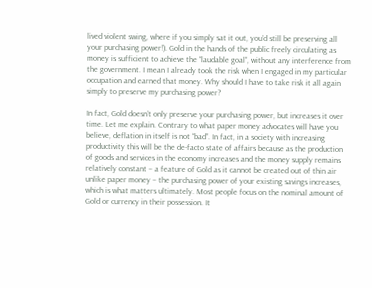lived violent swing, where if you simply sat it out, you’d still be preserving all your purchasing power!). Gold in the hands of the public freely circulating as money is sufficient to achieve the “laudable goal”, without any interference from the government. I mean I already took the risk when I engaged in my particular occupation and earned that money. Why should I have to take risk it all again simply to preserve my purchasing power?

In fact, Gold doesn’t only preserve your purchasing power, but increases it over time. Let me explain. Contrary to what paper money advocates will have you believe, deflation in itself is not “bad”. In fact, in a society with increasing productivity this will be the de-facto state of affairs because as the production of goods and services in the economy increases and the money supply remains relatively constant – a feature of Gold as it cannot be created out of thin air unlike paper money – the purchasing power of your existing savings increases, which is what matters ultimately. Most people focus on the nominal amount of Gold or currency in their possession. It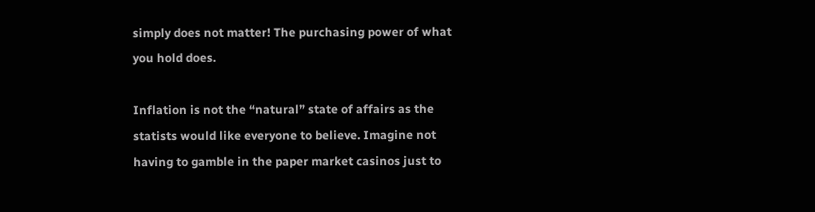simply does not matter! The purchasing power of what you hold does.

Inflation is not the “natural” state of affairs as the statists would like everyone to believe. Imagine not having to gamble in the paper market casinos just to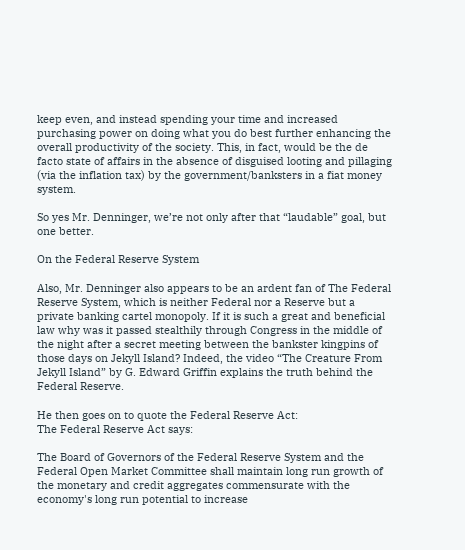keep even, and instead spending your time and increased purchasing power on doing what you do best further enhancing the overall productivity of the society. This, in fact, would be the de facto state of affairs in the absence of disguised looting and pillaging (via the inflation tax) by the government/banksters in a fiat money system.

So yes Mr. Denninger, we’re not only after that “laudable” goal, but one better.

On the Federal Reserve System

Also, Mr. Denninger also appears to be an ardent fan of The Federal Reserve System, which is neither Federal nor a Reserve but a private banking cartel monopoly. If it is such a great and beneficial law why was it passed stealthily through Congress in the middle of the night after a secret meeting between the bankster kingpins of those days on Jekyll Island? Indeed, the video “The Creature From Jekyll Island” by G. Edward Griffin explains the truth behind the Federal Reserve.

He then goes on to quote the Federal Reserve Act:
The Federal Reserve Act says:

The Board of Governors of the Federal Reserve System and the Federal Open Market Committee shall maintain long run growth of the monetary and credit aggregates commensurate with the economy's long run potential to increase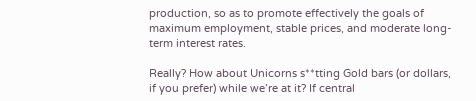production, so as to promote effectively the goals of maximum employment, stable prices, and moderate long-term interest rates.

Really? How about Unicorns s**tting Gold bars (or dollars, if you prefer) while we’re at it? If central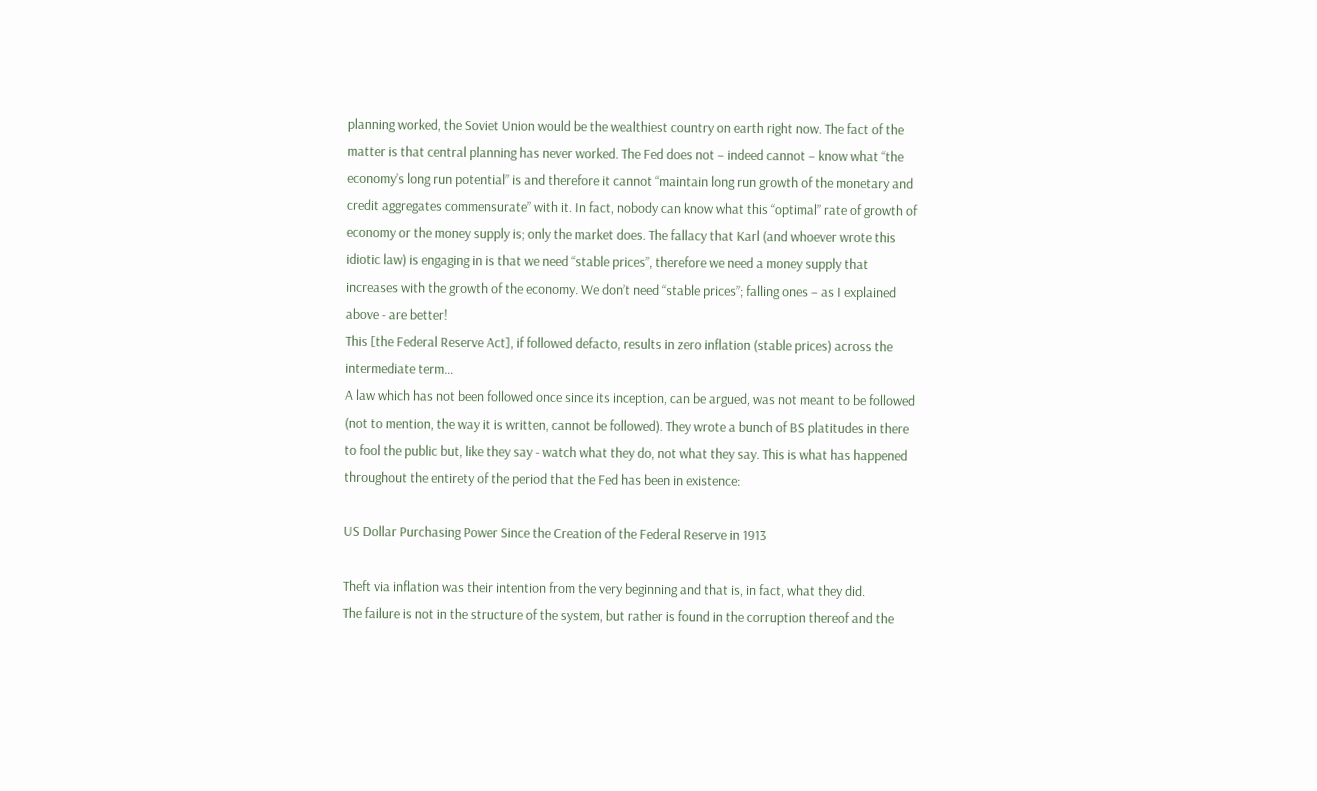planning worked, the Soviet Union would be the wealthiest country on earth right now. The fact of the matter is that central planning has never worked. The Fed does not – indeed cannot – know what “the economy’s long run potential” is and therefore it cannot “maintain long run growth of the monetary and credit aggregates commensurate” with it. In fact, nobody can know what this “optimal” rate of growth of economy or the money supply is; only the market does. The fallacy that Karl (and whoever wrote this idiotic law) is engaging in is that we need “stable prices”, therefore we need a money supply that increases with the growth of the economy. We don’t need “stable prices”; falling ones – as I explained above - are better!
This [the Federal Reserve Act], if followed defacto, results in zero inflation (stable prices) across the intermediate term…
A law which has not been followed once since its inception, can be argued, was not meant to be followed (not to mention, the way it is written, cannot be followed). They wrote a bunch of BS platitudes in there to fool the public but, like they say - watch what they do, not what they say. This is what has happened throughout the entirety of the period that the Fed has been in existence:

US Dollar Purchasing Power Since the Creation of the Federal Reserve in 1913

Theft via inflation was their intention from the very beginning and that is, in fact, what they did.
The failure is not in the structure of the system, but rather is found in the corruption thereof and the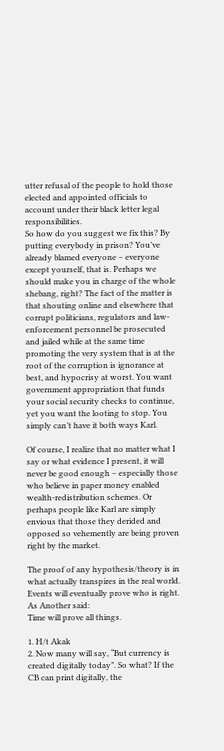utter refusal of the people to hold those elected and appointed officials to account under their black letter legal responsibilities.
So how do you suggest we fix this? By putting everybody in prison? You’ve already blamed everyone – everyone except yourself, that is. Perhaps we should make you in charge of the whole shebang, right? The fact of the matter is that shouting online and elsewhere that corrupt politicians, regulators and law-enforcement personnel be prosecuted and jailed while at the same time promoting the very system that is at the root of the corruption is ignorance at best, and hypocrisy at worst. You want government appropriation that funds your social security checks to continue, yet you want the looting to stop. You simply can’t have it both ways Karl.

Of course, I realize that no matter what I say or what evidence I present, it will never be good enough – especially those who believe in paper money enabled wealth-redistribution schemes. Or perhaps people like Karl are simply envious that those they derided and opposed so vehemently are being proven right by the market.

The proof of any hypothesis/theory is in what actually transpires in the real world. Events will eventually prove who is right. As Another said:
Time will prove all things.

1. H/t Akak
2. Now many will say, “But currency is created digitally today”. So what? If the CB can print digitally, the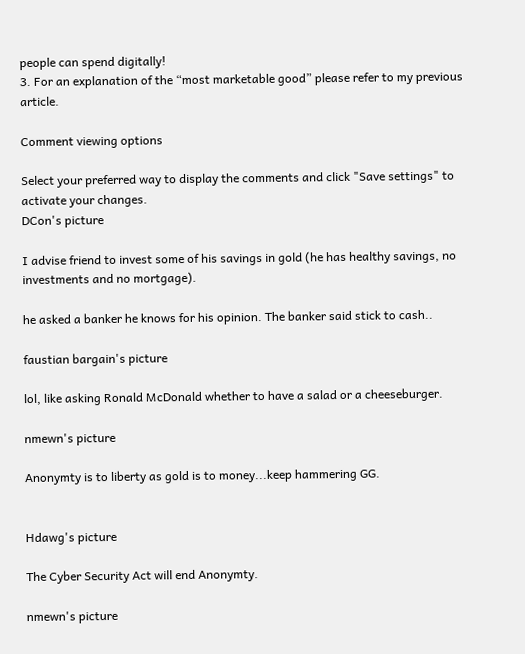people can spend digitally!
3. For an explanation of the “most marketable good” please refer to my previous article.

Comment viewing options

Select your preferred way to display the comments and click "Save settings" to activate your changes.
DCon's picture

I advise friend to invest some of his savings in gold (he has healthy savings, no investments and no mortgage).

he asked a banker he knows for his opinion. The banker said stick to cash..

faustian bargain's picture

lol, like asking Ronald McDonald whether to have a salad or a cheeseburger.

nmewn's picture

Anonymty is to liberty as gold is to money...keep hammering GG.


Hdawg's picture

The Cyber Security Act will end Anonymty.

nmewn's picture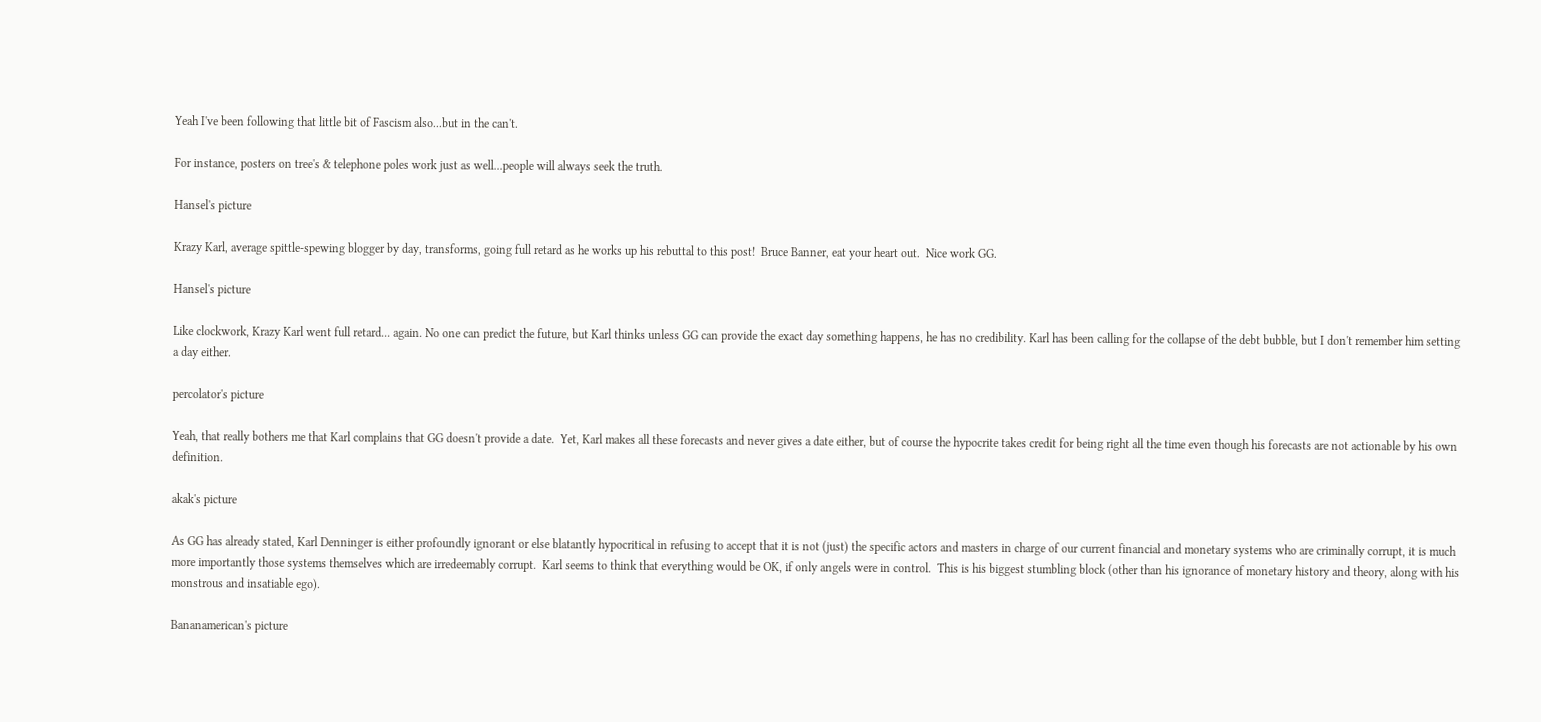Yeah I've been following that little bit of Fascism also...but in the can't.

For instance, posters on tree's & telephone poles work just as well...people will always seek the truth.

Hansel's picture

Krazy Karl, average spittle-spewing blogger by day, transforms, going full retard as he works up his rebuttal to this post!  Bruce Banner, eat your heart out.  Nice work GG.

Hansel's picture

Like clockwork, Krazy Karl went full retard... again. No one can predict the future, but Karl thinks unless GG can provide the exact day something happens, he has no credibility. Karl has been calling for the collapse of the debt bubble, but I don't remember him setting a day either.

percolator's picture

Yeah, that really bothers me that Karl complains that GG doesn't provide a date.  Yet, Karl makes all these forecasts and never gives a date either, but of course the hypocrite takes credit for being right all the time even though his forecasts are not actionable by his own definition.

akak's picture

As GG has already stated, Karl Denninger is either profoundly ignorant or else blatantly hypocritical in refusing to accept that it is not (just) the specific actors and masters in charge of our current financial and monetary systems who are criminally corrupt, it is much more importantly those systems themselves which are irredeemably corrupt.  Karl seems to think that everything would be OK, if only angels were in control.  This is his biggest stumbling block (other than his ignorance of monetary history and theory, along with his monstrous and insatiable ego).

Bananamerican's picture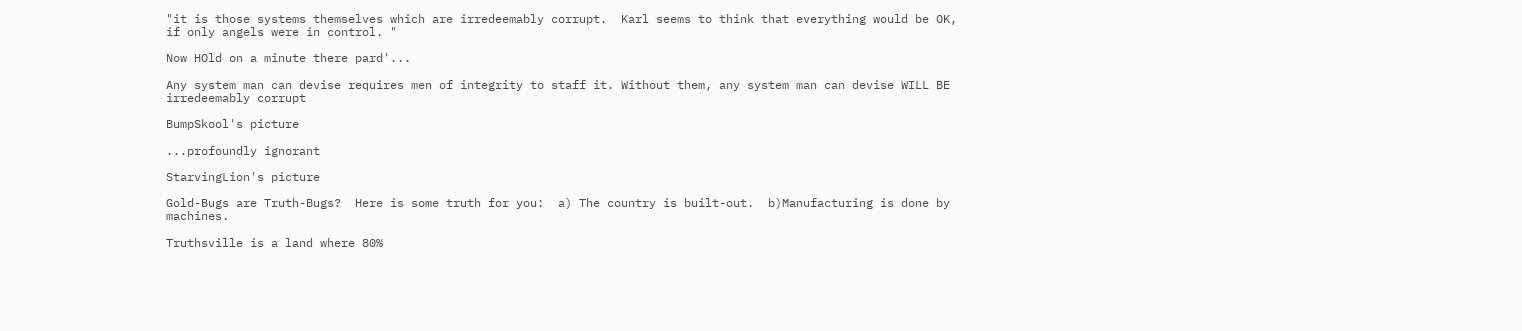"it is those systems themselves which are irredeemably corrupt.  Karl seems to think that everything would be OK, if only angels were in control. "

Now HOld on a minute there pard'...

Any system man can devise requires men of integrity to staff it. Without them, any system man can devise WILL BE irredeemably corrupt

BumpSkool's picture

...profoundly ignorant

StarvingLion's picture

Gold-Bugs are Truth-Bugs?  Here is some truth for you:  a) The country is built-out.  b)Manufacturing is done by machines.

Truthsville is a land where 80%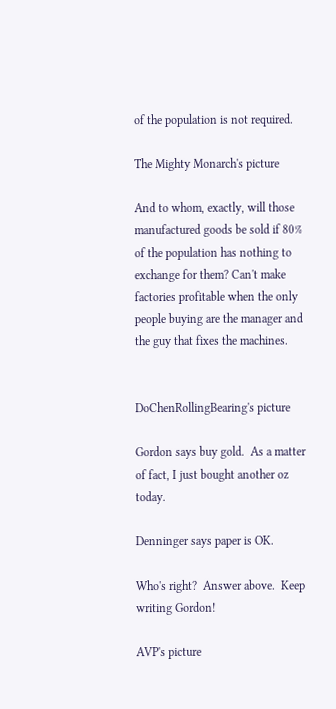of the population is not required.

The Mighty Monarch's picture

And to whom, exactly, will those manufactured goods be sold if 80% of the population has nothing to exchange for them? Can't make factories profitable when the only people buying are the manager and the guy that fixes the machines.


DoChenRollingBearing's picture

Gordon says buy gold.  As a matter of fact, I just bought another oz today.

Denninger says paper is OK.

Who's right?  Answer above.  Keep writing Gordon!

AVP's picture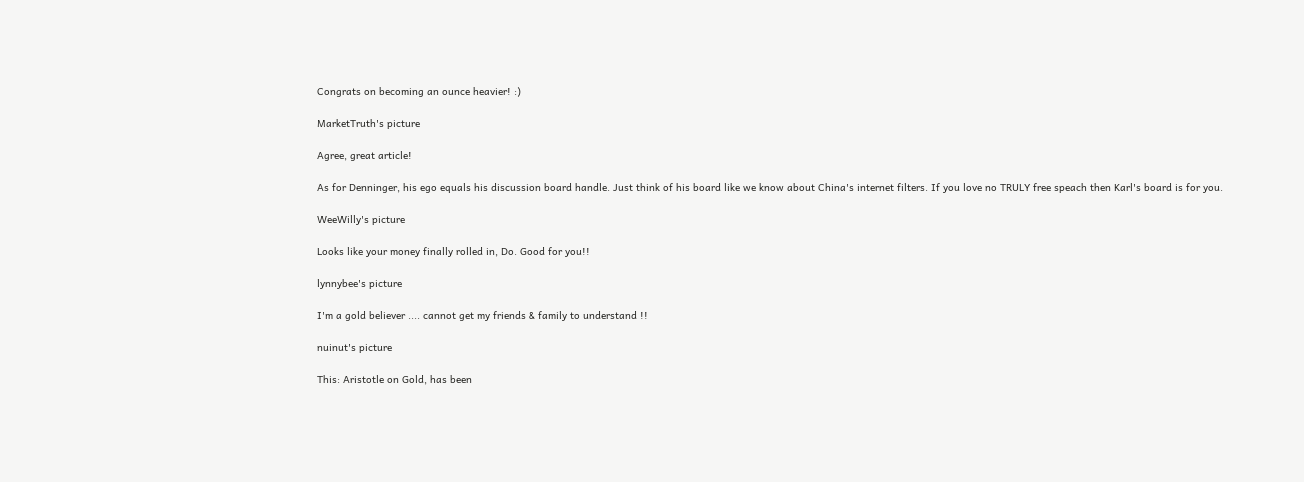Congrats on becoming an ounce heavier! :)

MarketTruth's picture

Agree, great article!

As for Denninger, his ego equals his discussion board handle. Just think of his board like we know about China's internet filters. If you love no TRULY free speach then Karl's board is for you.

WeeWilly's picture

Looks like your money finally rolled in, Do. Good for you!!

lynnybee's picture

I'm a gold believer .... cannot get my friends & family to understand !!

nuinut's picture

This: Aristotle on Gold, has been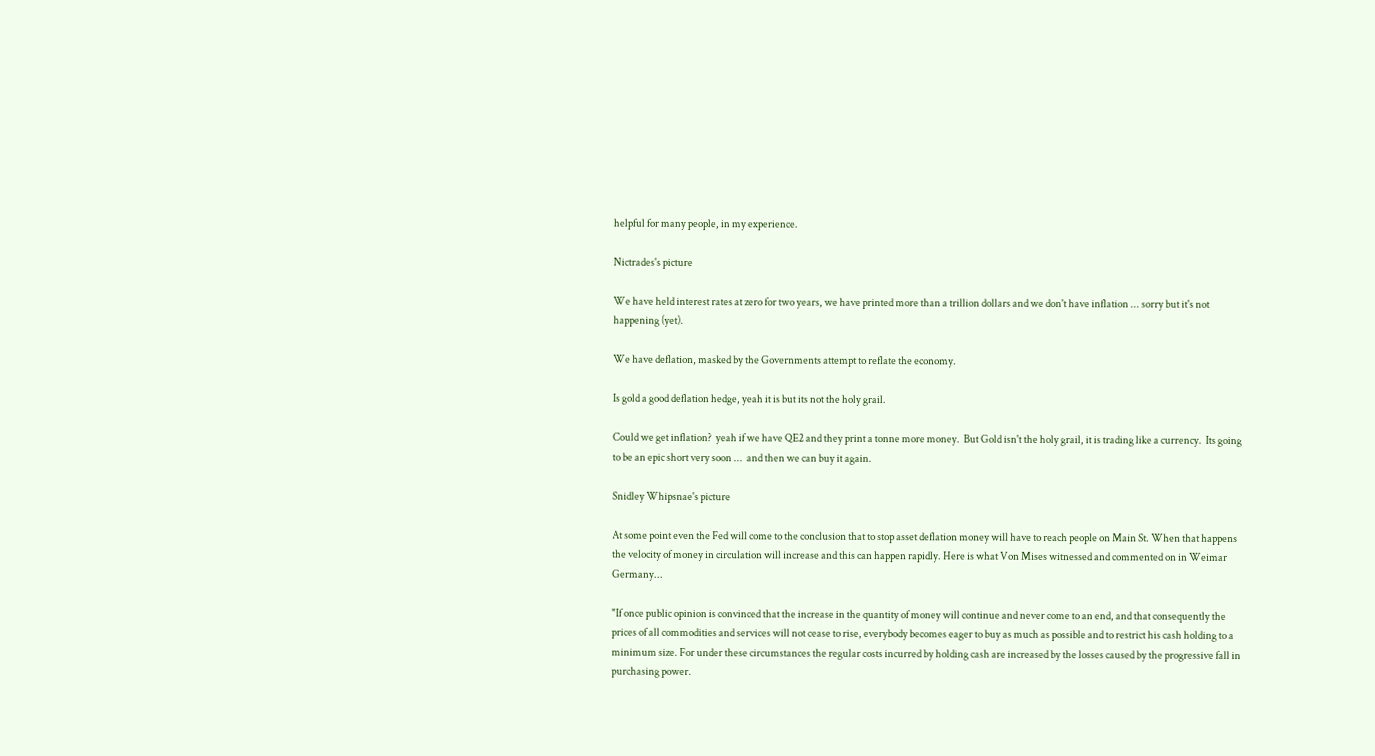helpful for many people, in my experience.

Nictrades's picture

We have held interest rates at zero for two years, we have printed more than a trillion dollars and we don't have inflation ... sorry but it's not happening (yet).

We have deflation, masked by the Governments attempt to reflate the economy.

Is gold a good deflation hedge, yeah it is but its not the holy grail.

Could we get inflation?  yeah if we have QE2 and they print a tonne more money.  But Gold isn't the holy grail, it is trading like a currency.  Its going to be an epic short very soon ...  and then we can buy it again.

Snidley Whipsnae's picture

At some point even the Fed will come to the conclusion that to stop asset deflation money will have to reach people on Main St. When that happens the velocity of money in circulation will increase and this can happen rapidly. Here is what Von Mises witnessed and commented on in Weimar Germany...

"If once public opinion is convinced that the increase in the quantity of money will continue and never come to an end, and that consequently the prices of all commodities and services will not cease to rise, everybody becomes eager to buy as much as possible and to restrict his cash holding to a minimum size. For under these circumstances the regular costs incurred by holding cash are increased by the losses caused by the progressive fall in purchasing power.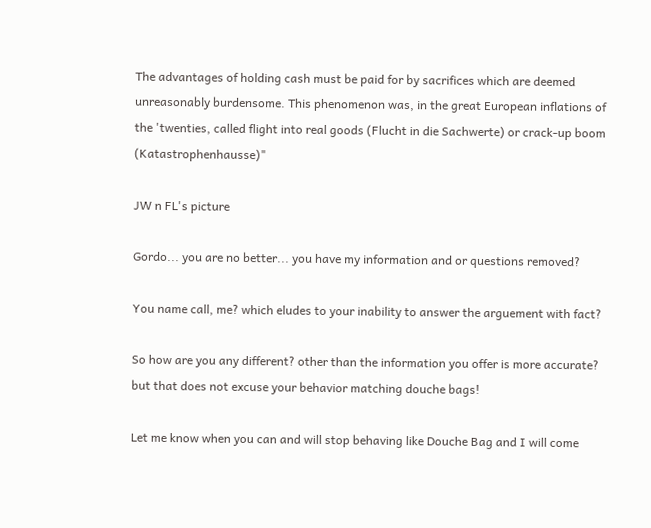The advantages of holding cash must be paid for by sacrifices which are deemed unreasonably burdensome. This phenomenon was, in the great European inflations of the 'twenties, called flight into real goods (Flucht in die Sachwerte) or crack-up boom (Katastrophenhausse)"

JW n FL's picture

Gordo... you are no better... you have my information and or questions removed?

You name call, me? which eludes to your inability to answer the arguement with fact?

So how are you any different? other than the information you offer is more accurate? but that does not excuse your behavior matching douche bags!

Let me know when you can and will stop behaving like Douche Bag and I will come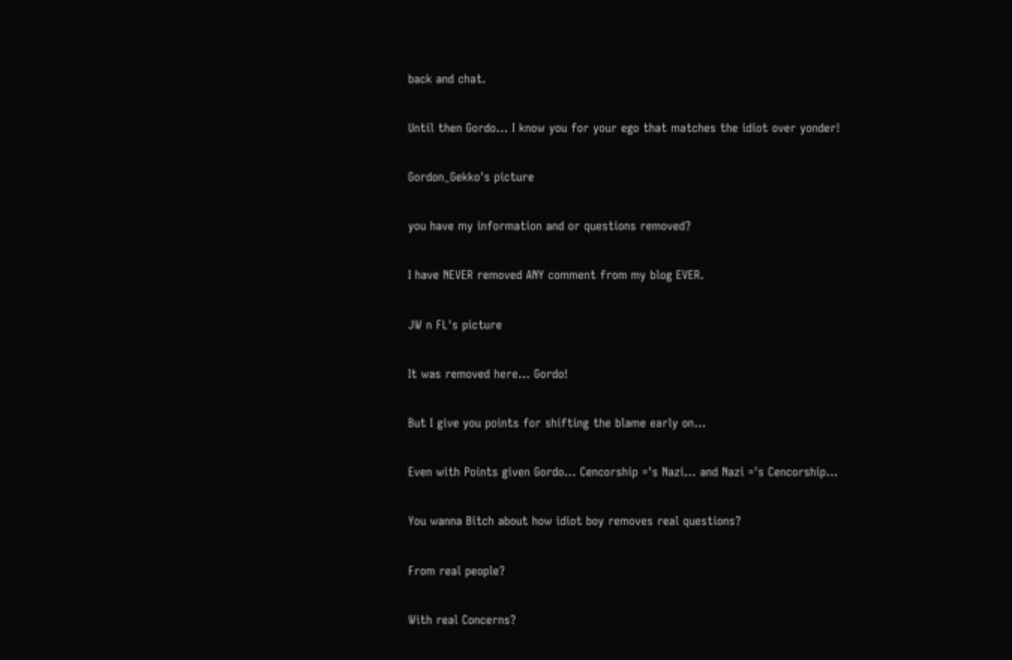back and chat.

Until then Gordo... I know you for your ego that matches the idiot over yonder!

Gordon_Gekko's picture

you have my information and or questions removed?

I have NEVER removed ANY comment from my blog EVER.

JW n FL's picture

It was removed here... Gordo!

But I give you points for shifting the blame early on...

Even with Points given Gordo... Cencorship ='s Nazi... and Nazi ='s Cencorship...

You wanna Bitch about how idiot boy removes real questions?

From real people?

With real Concerns?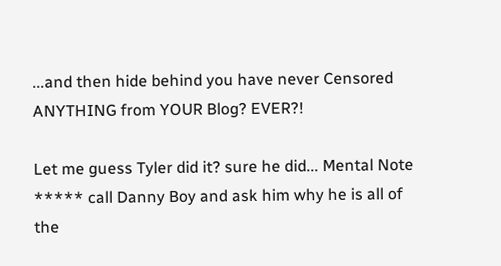...and then hide behind you have never Censored ANYTHING from YOUR Blog? EVER?!

Let me guess Tyler did it? sure he did... Mental Note ***** call Danny Boy and ask him why he is all of the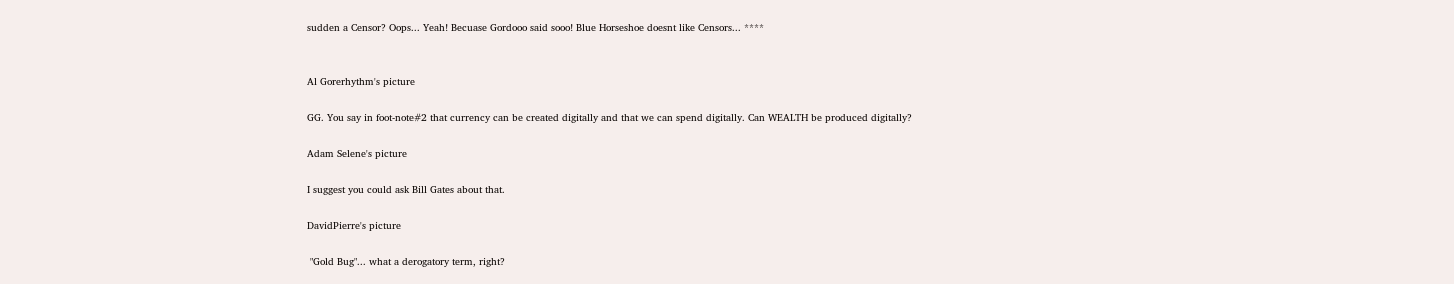sudden a Censor? Oops... Yeah! Becuase Gordooo said sooo! Blue Horseshoe doesnt like Censors... ****


Al Gorerhythm's picture

GG. You say in foot-note#2 that currency can be created digitally and that we can spend digitally. Can WEALTH be produced digitally?

Adam Selene's picture

I suggest you could ask Bill Gates about that.

DavidPierre's picture

 "Gold Bug"... what a derogatory term, right?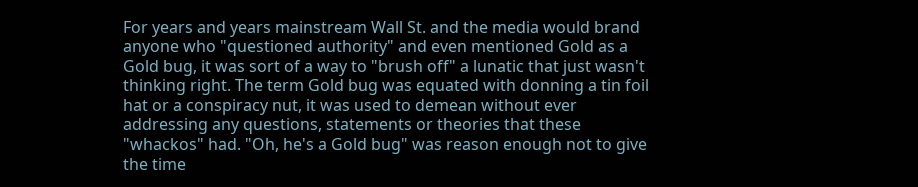For years and years mainstream Wall St. and the media would brand anyone who "questioned authority" and even mentioned Gold as a Gold bug, it was sort of a way to "brush off" a lunatic that just wasn't thinking right. The term Gold bug was equated with donning a tin foil hat or a conspiracy nut, it was used to demean without ever addressing any questions, statements or theories that these "whackos" had. "Oh, he's a Gold bug" was reason enough not to give the time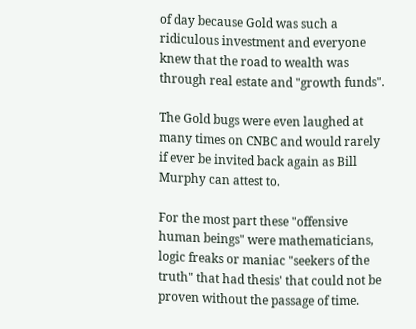of day because Gold was such a ridiculous investment and everyone knew that the road to wealth was through real estate and "growth funds".

The Gold bugs were even laughed at many times on CNBC and would rarely if ever be invited back again as Bill Murphy can attest to.

For the most part these "offensive human beings" were mathematicians, logic freaks or maniac "seekers of the truth" that had thesis' that could not be proven without the passage of time.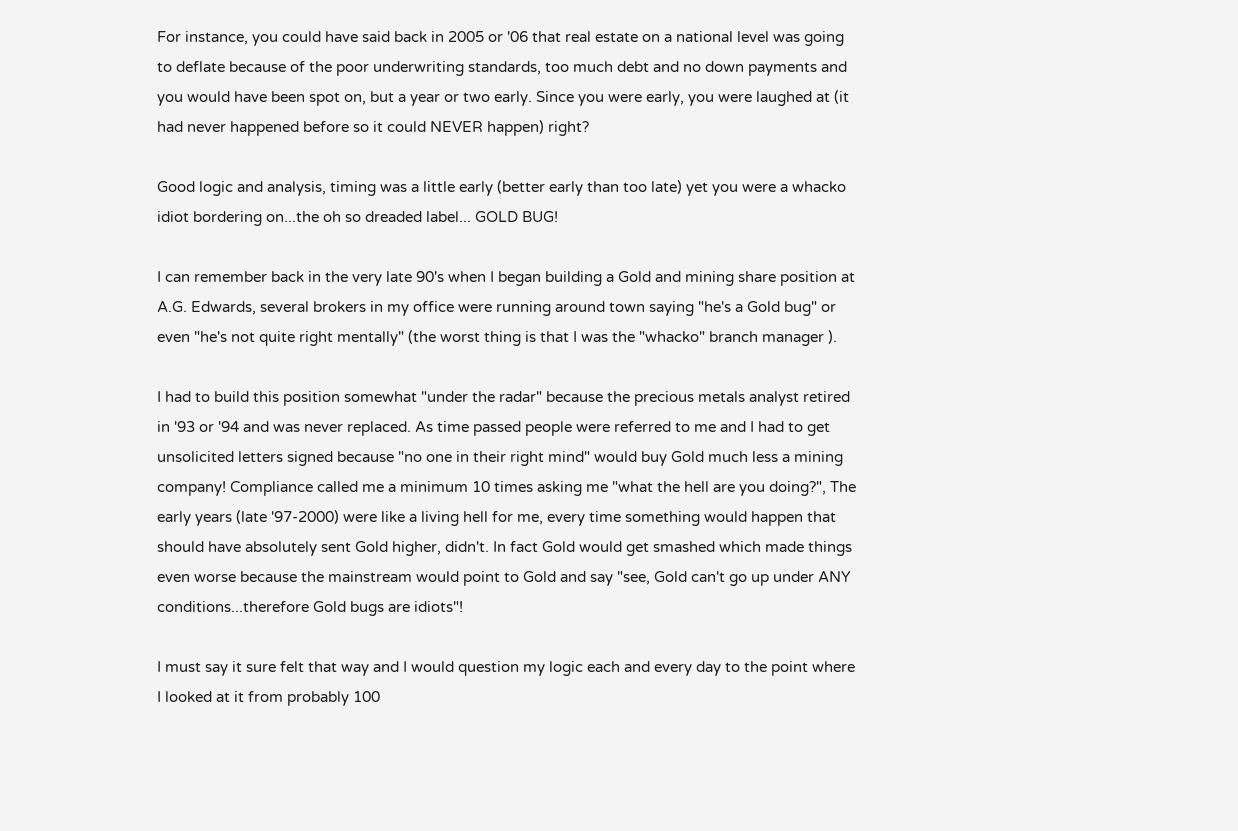For instance, you could have said back in 2005 or '06 that real estate on a national level was going to deflate because of the poor underwriting standards, too much debt and no down payments and you would have been spot on, but a year or two early. Since you were early, you were laughed at (it had never happened before so it could NEVER happen) right?

Good logic and analysis, timing was a little early (better early than too late) yet you were a whacko idiot bordering on...the oh so dreaded label... GOLD BUG!

I can remember back in the very late 90's when I began building a Gold and mining share position at A.G. Edwards, several brokers in my office were running around town saying "he's a Gold bug" or even "he's not quite right mentally" (the worst thing is that I was the "whacko" branch manager ).

I had to build this position somewhat "under the radar" because the precious metals analyst retired in '93 or '94 and was never replaced. As time passed people were referred to me and I had to get unsolicited letters signed because "no one in their right mind" would buy Gold much less a mining company! Compliance called me a minimum 10 times asking me "what the hell are you doing?", The early years (late '97-2000) were like a living hell for me, every time something would happen that should have absolutely sent Gold higher, didn't. In fact Gold would get smashed which made things even worse because the mainstream would point to Gold and say "see, Gold can't go up under ANY conditions...therefore Gold bugs are idiots"!

I must say it sure felt that way and I would question my logic each and every day to the point where I looked at it from probably 100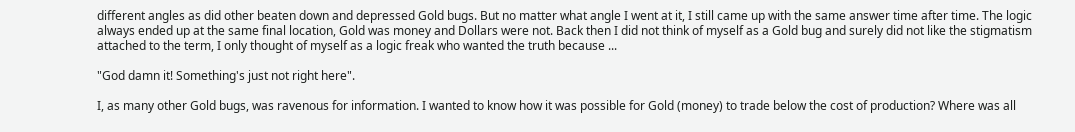different angles as did other beaten down and depressed Gold bugs. But no matter what angle I went at it, I still came up with the same answer time after time. The logic always ended up at the same final location, Gold was money and Dollars were not. Back then I did not think of myself as a Gold bug and surely did not like the stigmatism attached to the term, I only thought of myself as a logic freak who wanted the truth because ...

"God damn it! Something's just not right here".

I, as many other Gold bugs, was ravenous for information. I wanted to know how it was possible for Gold (money) to trade below the cost of production? Where was all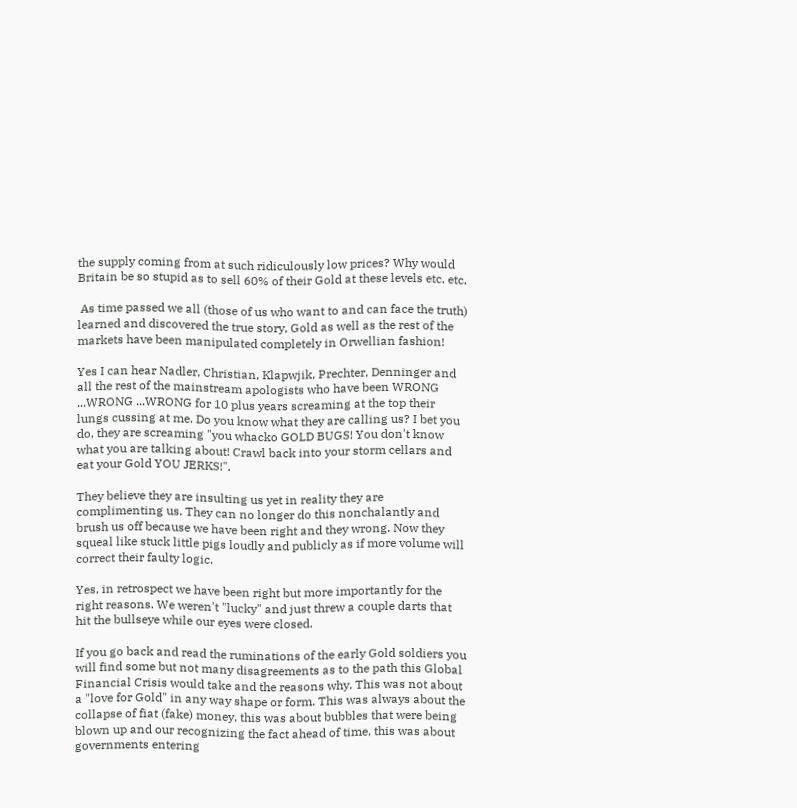the supply coming from at such ridiculously low prices? Why would Britain be so stupid as to sell 60% of their Gold at these levels etc. etc.

 As time passed we all (those of us who want to and can face the truth) learned and discovered the true story, Gold as well as the rest of the markets have been manipulated completely in Orwellian fashion!

Yes I can hear Nadler, Christian, Klapwjik, Prechter, Denninger and all the rest of the mainstream apologists who have been WRONG ...WRONG ...WRONG for 10 plus years screaming at the top their lungs cussing at me. Do you know what they are calling us? I bet you do, they are screaming "you whacko GOLD BUGS! You don't know what you are talking about! Crawl back into your storm cellars and eat your Gold YOU JERKS!".

They believe they are insulting us yet in reality they are complimenting us. They can no longer do this nonchalantly and brush us off because we have been right and they wrong. Now they squeal like stuck little pigs loudly and publicly as if more volume will correct their faulty logic.

Yes, in retrospect we have been right but more importantly for the right reasons. We weren't "lucky" and just threw a couple darts that hit the bullseye while our eyes were closed.

If you go back and read the ruminations of the early Gold soldiers you will find some but not many disagreements as to the path this Global Financial Crisis would take and the reasons why. This was not about a "love for Gold" in any way shape or form. This was always about the collapse of fiat (fake) money, this was about bubbles that were being blown up and our recognizing the fact ahead of time, this was about governments entering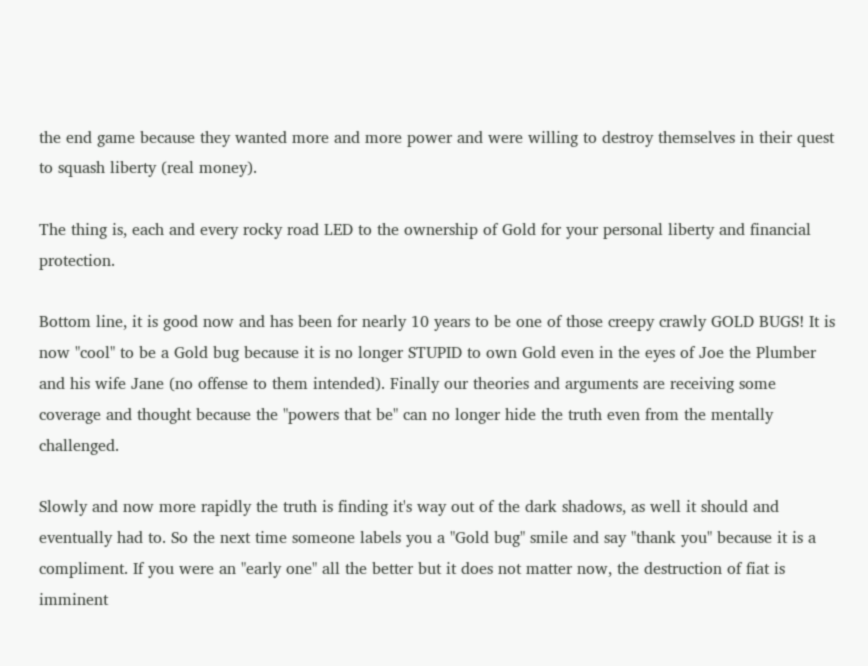the end game because they wanted more and more power and were willing to destroy themselves in their quest to squash liberty (real money).

The thing is, each and every rocky road LED to the ownership of Gold for your personal liberty and financial protection.

Bottom line, it is good now and has been for nearly 10 years to be one of those creepy crawly GOLD BUGS! It is now "cool" to be a Gold bug because it is no longer STUPID to own Gold even in the eyes of Joe the Plumber and his wife Jane (no offense to them intended). Finally our theories and arguments are receiving some coverage and thought because the "powers that be" can no longer hide the truth even from the mentally challenged.

Slowly and now more rapidly the truth is finding it's way out of the dark shadows, as well it should and eventually had to. So the next time someone labels you a "Gold bug" smile and say "thank you" because it is a compliment. If you were an "early one" all the better but it does not matter now, the destruction of fiat is imminent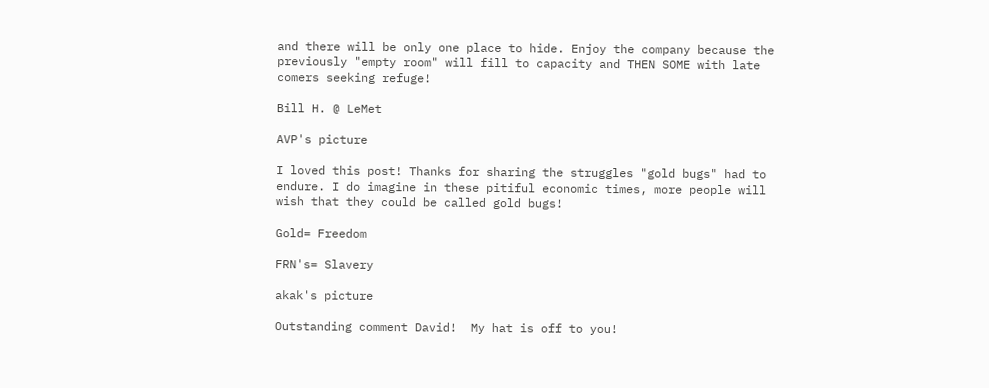and there will be only one place to hide. Enjoy the company because the previously "empty room" will fill to capacity and THEN SOME with late comers seeking refuge!

Bill H. @ LeMet

AVP's picture

I loved this post! Thanks for sharing the struggles "gold bugs" had to endure. I do imagine in these pitiful economic times, more people will wish that they could be called gold bugs!

Gold= Freedom

FRN's= Slavery

akak's picture

Outstanding comment David!  My hat is off to you!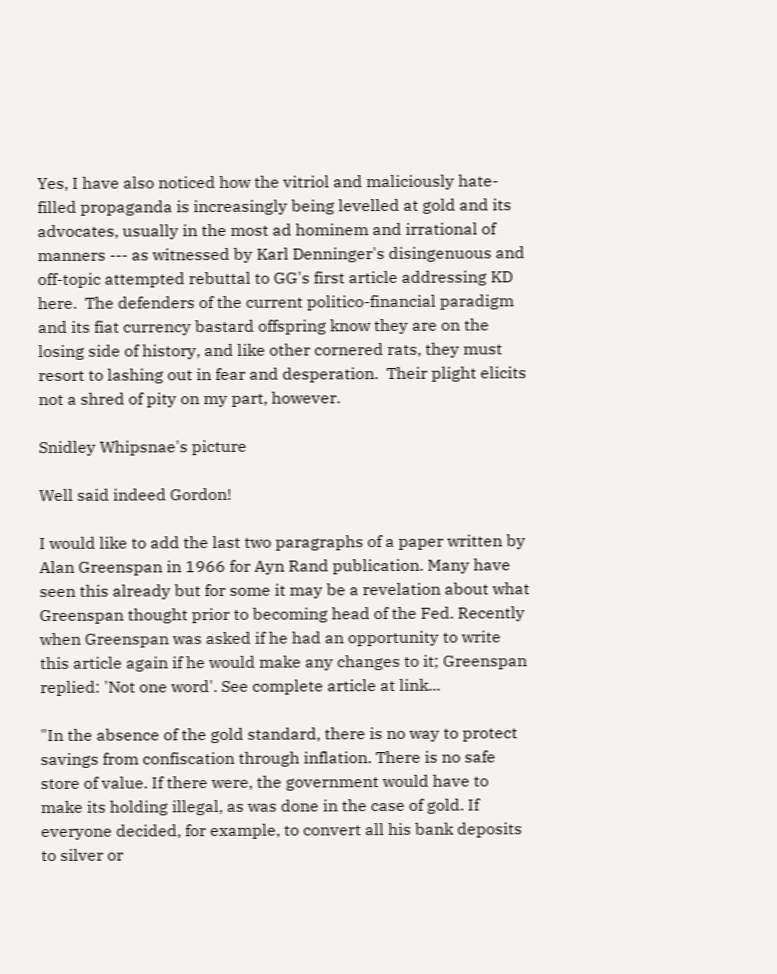Yes, I have also noticed how the vitriol and maliciously hate-filled propaganda is increasingly being levelled at gold and its advocates, usually in the most ad hominem and irrational of manners --- as witnessed by Karl Denninger's disingenuous and off-topic attempted rebuttal to GG's first article addressing KD here.  The defenders of the current politico-financial paradigm and its fiat currency bastard offspring know they are on the losing side of history, and like other cornered rats, they must resort to lashing out in fear and desperation.  Their plight elicits not a shred of pity on my part, however.

Snidley Whipsnae's picture

Well said indeed Gordon!

I would like to add the last two paragraphs of a paper written by Alan Greenspan in 1966 for Ayn Rand publication. Many have seen this already but for some it may be a revelation about what Greenspan thought prior to becoming head of the Fed. Recently when Greenspan was asked if he had an opportunity to write this article again if he would make any changes to it; Greenspan replied: 'Not one word'. See complete article at link...

"In the absence of the gold standard, there is no way to protect savings from confiscation through inflation. There is no safe store of value. If there were, the government would have to make its holding illegal, as was done in the case of gold. If everyone decided, for example, to convert all his bank deposits to silver or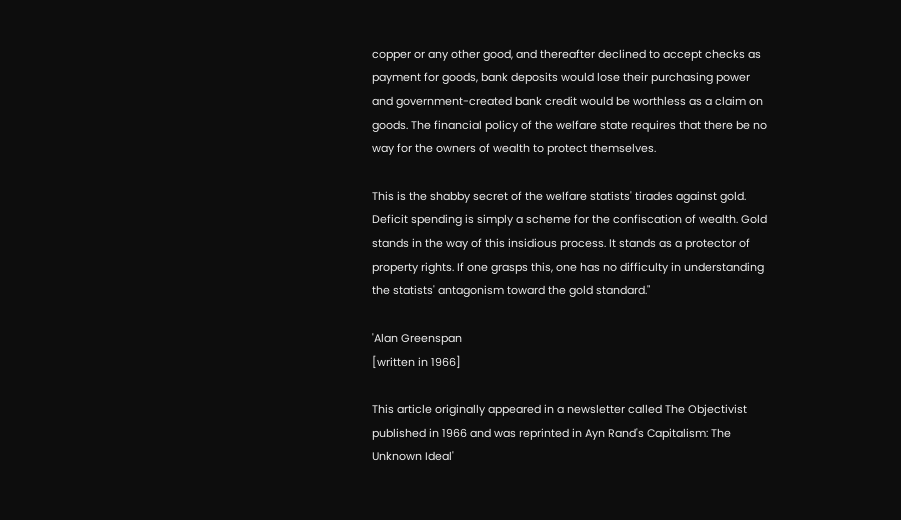copper or any other good, and thereafter declined to accept checks as payment for goods, bank deposits would lose their purchasing power and government-created bank credit would be worthless as a claim on goods. The financial policy of the welfare state requires that there be no way for the owners of wealth to protect themselves.

This is the shabby secret of the welfare statists' tirades against gold. Deficit spending is simply a scheme for the confiscation of wealth. Gold stands in the way of this insidious process. It stands as a protector of property rights. If one grasps this, one has no difficulty in understanding the statists' antagonism toward the gold standard."

'Alan Greenspan
[written in 1966]

This article originally appeared in a newsletter called The Objectivist published in 1966 and was reprinted in Ayn Rand's Capitalism: The Unknown Ideal'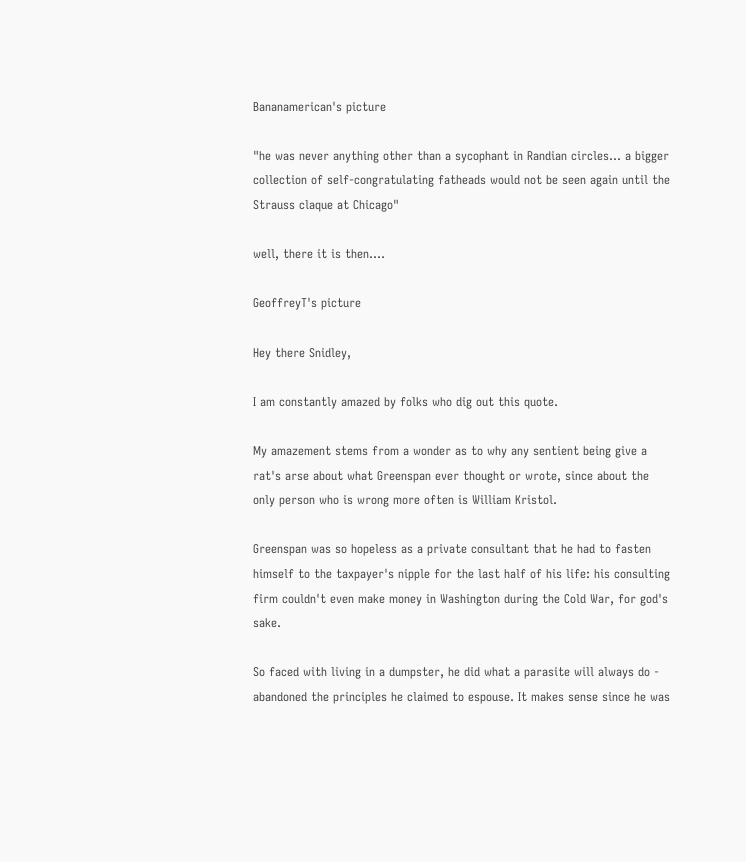Bananamerican's picture

"he was never anything other than a sycophant in Randian circles... a bigger collection of self-congratulating fatheads would not be seen again until the Strauss claque at Chicago"

well, there it is then....

GeoffreyT's picture

Hey there Snidley,

I am constantly amazed by folks who dig out this quote.

My amazement stems from a wonder as to why any sentient being give a rat's arse about what Greenspan ever thought or wrote, since about the only person who is wrong more often is William Kristol.

Greenspan was so hopeless as a private consultant that he had to fasten himself to the taxpayer's nipple for the last half of his life: his consulting firm couldn't even make money in Washington during the Cold War, for god's sake.

So faced with living in a dumpster, he did what a parasite will always do - abandoned the principles he claimed to espouse. It makes sense since he was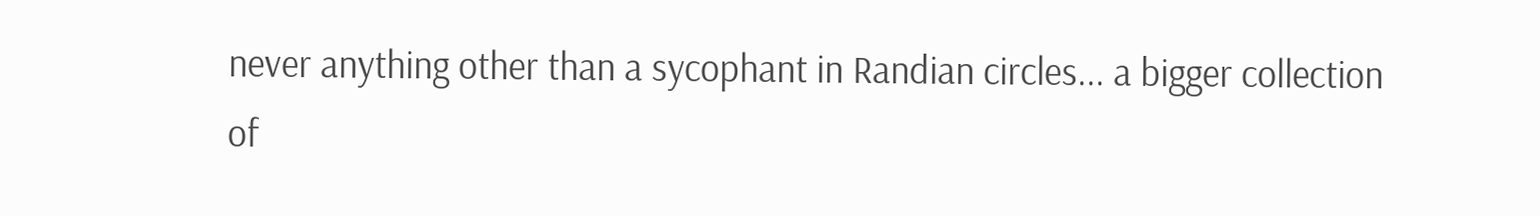never anything other than a sycophant in Randian circles... a bigger collection of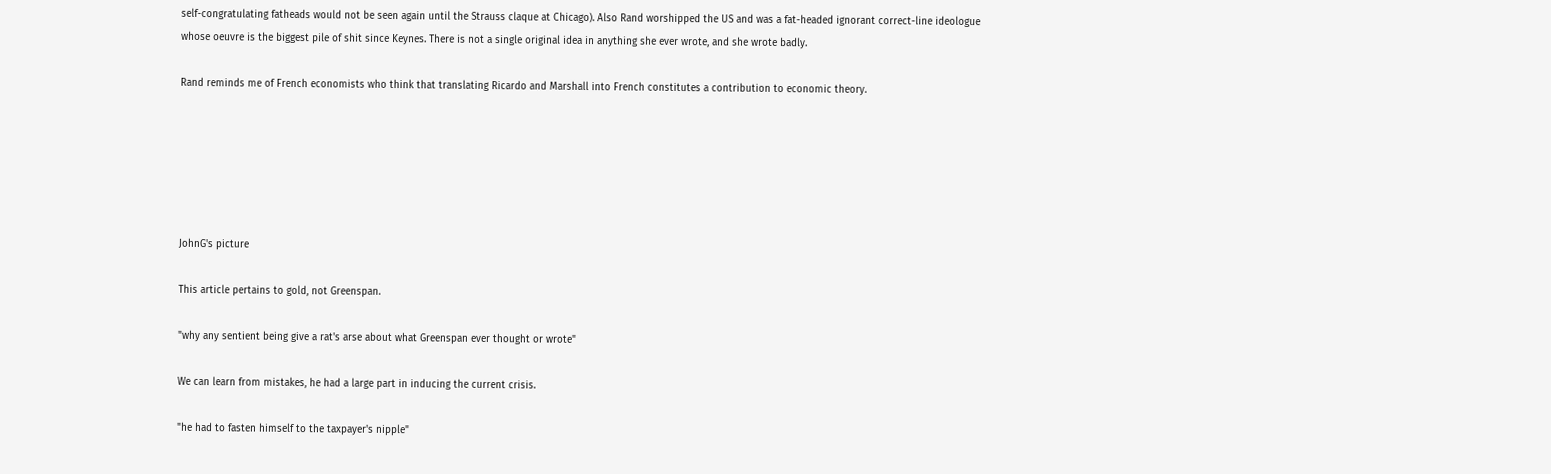self-congratulating fatheads would not be seen again until the Strauss claque at Chicago). Also Rand worshipped the US and was a fat-headed ignorant correct-line ideologue whose oeuvre is the biggest pile of shit since Keynes. There is not a single original idea in anything she ever wrote, and she wrote badly.

Rand reminds me of French economists who think that translating Ricardo and Marshall into French constitutes a contribution to economic theory.






JohnG's picture

This article pertains to gold, not Greenspan.

"why any sentient being give a rat's arse about what Greenspan ever thought or wrote"

We can learn from mistakes, he had a large part in inducing the current crisis.

"he had to fasten himself to the taxpayer's nipple"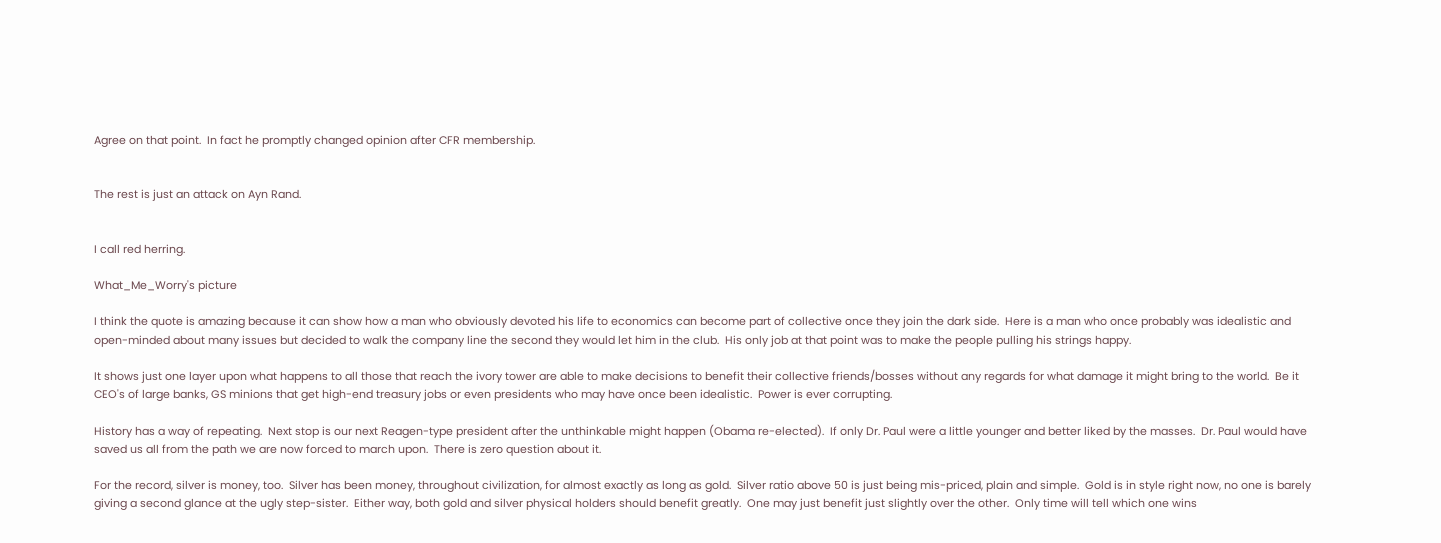Agree on that point.  In fact he promptly changed opinion after CFR membership.


The rest is just an attack on Ayn Rand.


I call red herring.

What_Me_Worry's picture

I think the quote is amazing because it can show how a man who obviously devoted his life to economics can become part of collective once they join the dark side.  Here is a man who once probably was idealistic and open-minded about many issues but decided to walk the company line the second they would let him in the club.  His only job at that point was to make the people pulling his strings happy.

It shows just one layer upon what happens to all those that reach the ivory tower are able to make decisions to benefit their collective friends/bosses without any regards for what damage it might bring to the world.  Be it CEO's of large banks, GS minions that get high-end treasury jobs or even presidents who may have once been idealistic.  Power is ever corrupting.

History has a way of repeating.  Next stop is our next Reagen-type president after the unthinkable might happen (Obama re-elected).  If only Dr. Paul were a little younger and better liked by the masses.  Dr. Paul would have saved us all from the path we are now forced to march upon.  There is zero question about it.

For the record, silver is money, too.  Silver has been money, throughout civilization, for almost exactly as long as gold.  Silver ratio above 50 is just being mis-priced, plain and simple.  Gold is in style right now, no one is barely giving a second glance at the ugly step-sister.  Either way, both gold and silver physical holders should benefit greatly.  One may just benefit just slightly over the other.  Only time will tell which one wins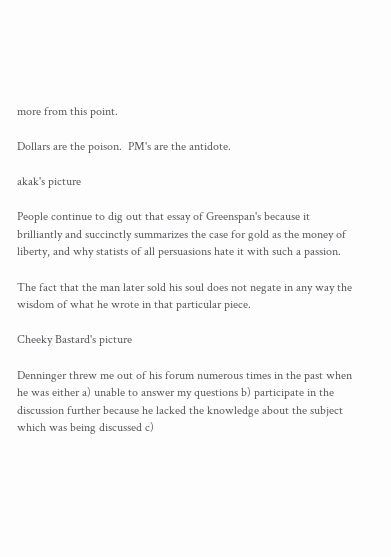more from this point.

Dollars are the poison.  PM's are the antidote.

akak's picture

People continue to dig out that essay of Greenspan's because it brilliantly and succinctly summarizes the case for gold as the money of liberty, and why statists of all persuasions hate it with such a passion.

The fact that the man later sold his soul does not negate in any way the wisdom of what he wrote in that particular piece.

Cheeky Bastard's picture

Denninger threw me out of his forum numerous times in the past when he was either a) unable to answer my questions b) participate in the discussion further because he lacked the knowledge about the subject which was being discussed c)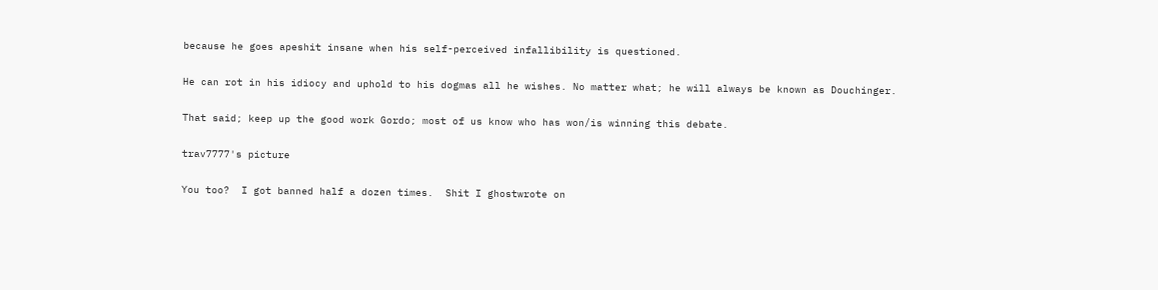because he goes apeshit insane when his self-perceived infallibility is questioned.

He can rot in his idiocy and uphold to his dogmas all he wishes. No matter what; he will always be known as Douchinger.

That said; keep up the good work Gordo; most of us know who has won/is winning this debate.

trav7777's picture

You too?  I got banned half a dozen times.  Shit I ghostwrote on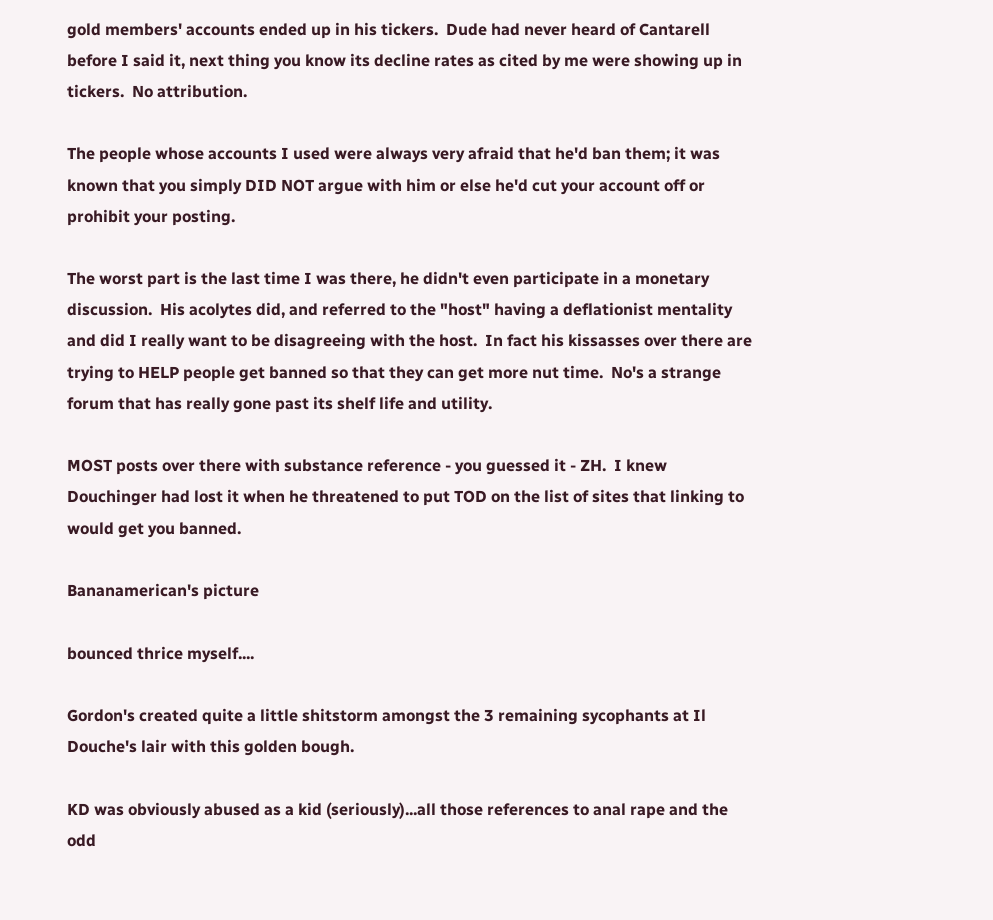gold members' accounts ended up in his tickers.  Dude had never heard of Cantarell before I said it, next thing you know its decline rates as cited by me were showing up in tickers.  No attribution.

The people whose accounts I used were always very afraid that he'd ban them; it was known that you simply DID NOT argue with him or else he'd cut your account off or prohibit your posting.

The worst part is the last time I was there, he didn't even participate in a monetary discussion.  His acolytes did, and referred to the "host" having a deflationist mentality and did I really want to be disagreeing with the host.  In fact his kissasses over there are trying to HELP people get banned so that they can get more nut time.  No's a strange forum that has really gone past its shelf life and utility.

MOST posts over there with substance reference - you guessed it - ZH.  I knew Douchinger had lost it when he threatened to put TOD on the list of sites that linking to would get you banned.

Bananamerican's picture

bounced thrice myself....

Gordon's created quite a little shitstorm amongst the 3 remaining sycophants at Il Douche's lair with this golden bough.

KD was obviously abused as a kid (seriously)...all those references to anal rape and the odd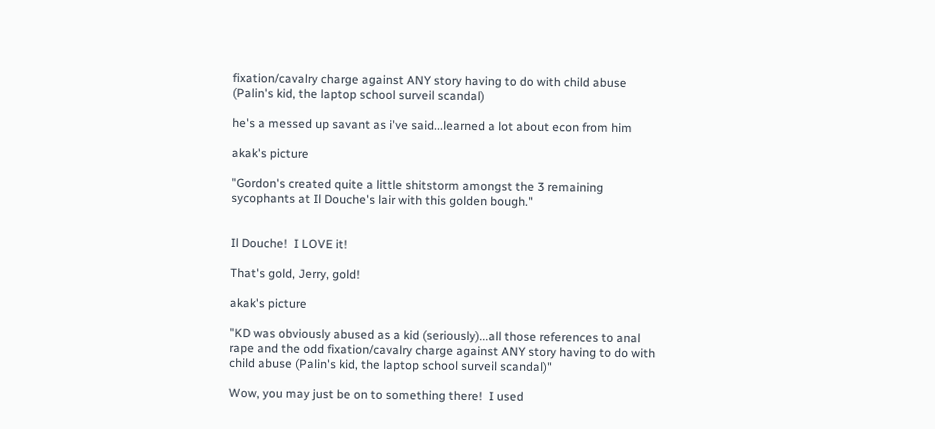fixation/cavalry charge against ANY story having to do with child abuse (Palin's kid, the laptop school surveil scandal)

he's a messed up savant as i've said...learned a lot about econ from him

akak's picture

"Gordon's created quite a little shitstorm amongst the 3 remaining sycophants at Il Douche's lair with this golden bough."


Il Douche!  I LOVE it!

That's gold, Jerry, gold!

akak's picture

"KD was obviously abused as a kid (seriously)...all those references to anal rape and the odd fixation/cavalry charge against ANY story having to do with child abuse (Palin's kid, the laptop school surveil scandal)"

Wow, you may just be on to something there!  I used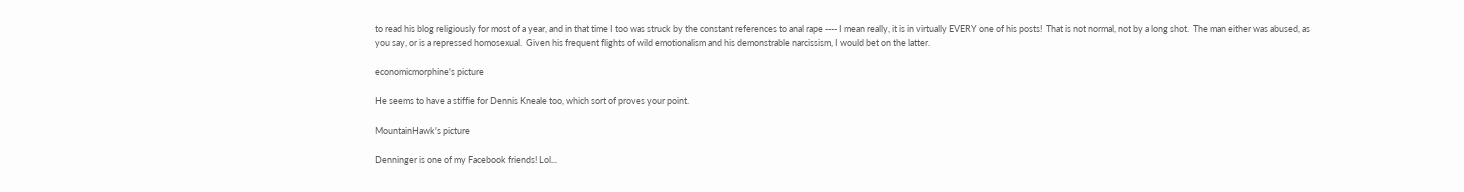to read his blog religiously for most of a year, and in that time I too was struck by the constant references to anal rape ---- I mean really, it is in virtually EVERY one of his posts!  That is not normal, not by a long shot.  The man either was abused, as you say, or is a repressed homosexual.  Given his frequent flights of wild emotionalism and his demonstrable narcissism, I would bet on the latter.

economicmorphine's picture

He seems to have a stiffie for Dennis Kneale too, which sort of proves your point.

MountainHawk's picture

Denninger is one of my Facebook friends! Lol...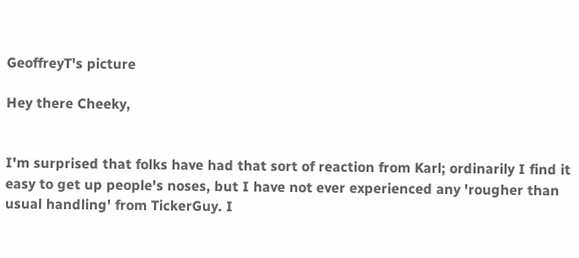GeoffreyT's picture

Hey there Cheeky,


I'm surprised that folks have had that sort of reaction from Karl; ordinarily I find it easy to get up people's noses, but I have not ever experienced any 'rougher than usual handling' from TickerGuy. I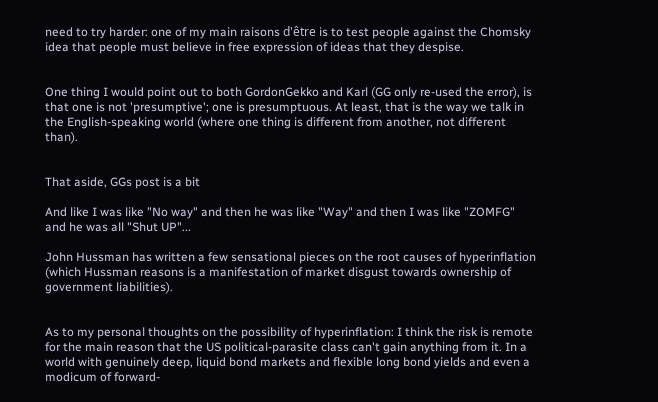need to try harder: one of my main raisons d'être is to test people against the Chomsky idea that people must believe in free expression of ideas that they despise.


One thing I would point out to both GordonGekko and Karl (GG only re-used the error), is that one is not 'presumptive'; one is presumptuous. At least, that is the way we talk in the English-speaking world (where one thing is different from another, not different than).


That aside, GGs post is a bit

And like I was like "No way" and then he was like "Way" and then I was like "ZOMFG" and he was all "Shut UP"...

John Hussman has written a few sensational pieces on the root causes of hyperinflation (which Hussman reasons is a manifestation of market disgust towards ownership of government liabilities).


As to my personal thoughts on the possibility of hyperinflation: I think the risk is remote for the main reason that the US political-parasite class can't gain anything from it. In a world with genuinely deep, liquid bond markets and flexible long bond yields and even a modicum of forward-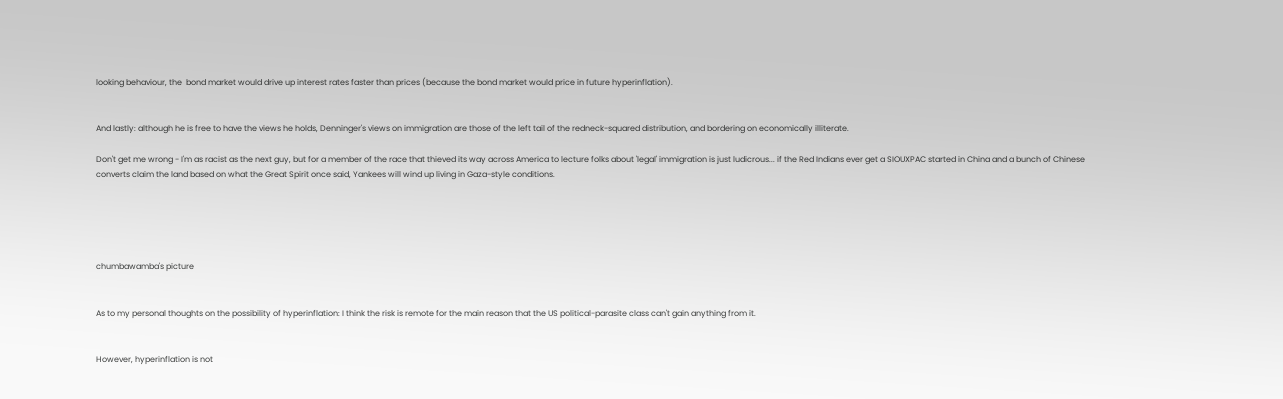looking behaviour, the  bond market would drive up interest rates faster than prices (because the bond market would price in future hyperinflation).


And lastly: although he is free to have the views he holds, Denninger's views on immigration are those of the left tail of the redneck-squared distribution, and bordering on economically illiterate.

Don't get me wrong - I'm as racist as the next guy, but for a member of the race that thieved its way across America to lecture folks about 'legal' immigration is just ludicrous... if the Red Indians ever get a SIOUXPAC started in China and a bunch of Chinese converts claim the land based on what the Great Spirit once said, Yankees will wind up living in Gaza-style conditions.





chumbawamba's picture


As to my personal thoughts on the possibility of hyperinflation: I think the risk is remote for the main reason that the US political-parasite class can't gain anything from it.


However, hyperinflation is not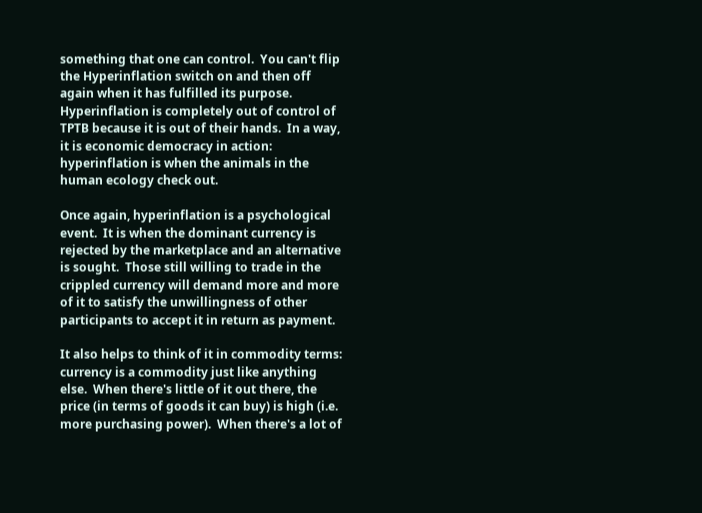something that one can control.  You can't flip the Hyperinflation switch on and then off again when it has fulfilled its purpose.  Hyperinflation is completely out of control of TPTB because it is out of their hands.  In a way, it is economic democracy in action: hyperinflation is when the animals in the human ecology check out.

Once again, hyperinflation is a psychological event.  It is when the dominant currency is rejected by the marketplace and an alternative is sought.  Those still willing to trade in the crippled currency will demand more and more of it to satisfy the unwillingness of other participants to accept it in return as payment.

It also helps to think of it in commodity terms: currency is a commodity just like anything else.  When there's little of it out there, the price (in terms of goods it can buy) is high (i.e. more purchasing power).  When there's a lot of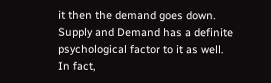it then the demand goes down.  Supply and Demand has a definite psychological factor to it as well.  In fact,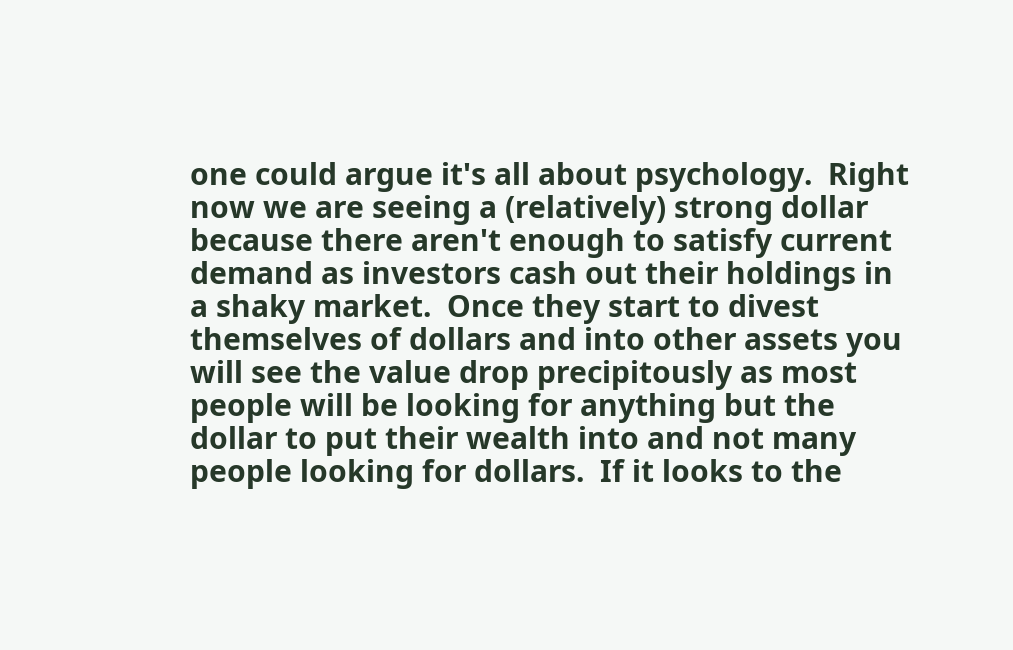one could argue it's all about psychology.  Right now we are seeing a (relatively) strong dollar because there aren't enough to satisfy current demand as investors cash out their holdings in a shaky market.  Once they start to divest themselves of dollars and into other assets you will see the value drop precipitously as most people will be looking for anything but the dollar to put their wealth into and not many people looking for dollars.  If it looks to the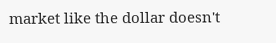market like the dollar doesn't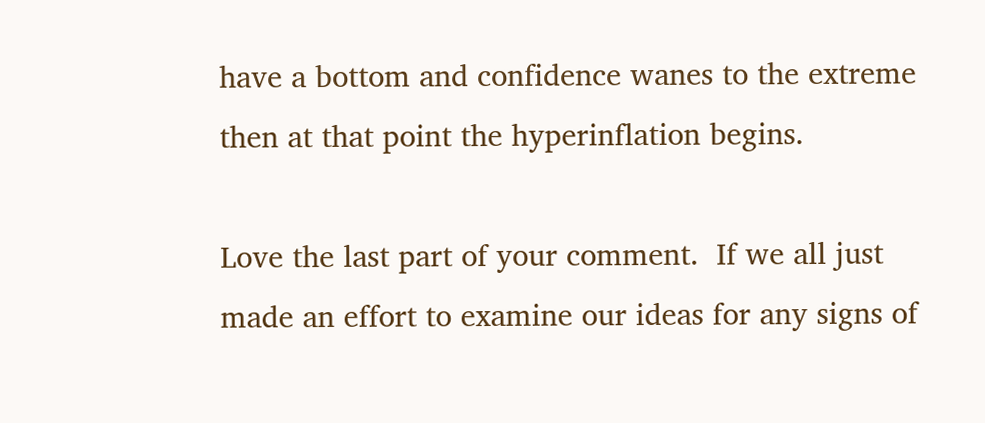have a bottom and confidence wanes to the extreme then at that point the hyperinflation begins.

Love the last part of your comment.  If we all just made an effort to examine our ideas for any signs of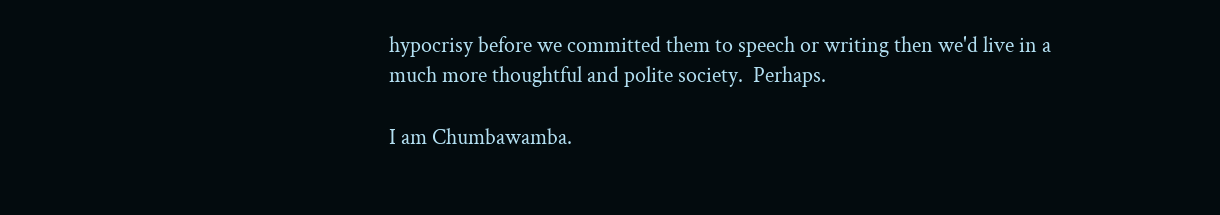hypocrisy before we committed them to speech or writing then we'd live in a much more thoughtful and polite society.  Perhaps.

I am Chumbawamba.